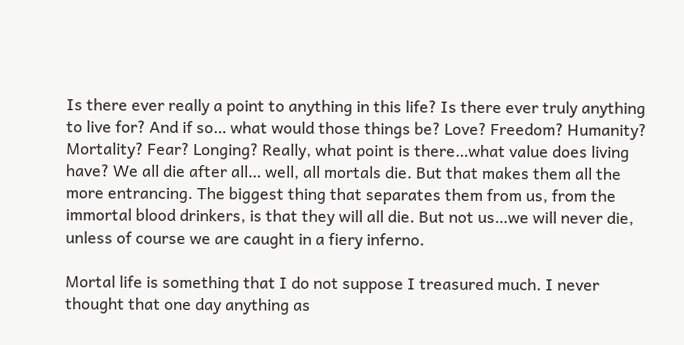Is there ever really a point to anything in this life? Is there ever truly anything to live for? And if so… what would those things be? Love? Freedom? Humanity? Mortality? Fear? Longing? Really, what point is there…what value does living have? We all die after all… well, all mortals die. But that makes them all the more entrancing. The biggest thing that separates them from us, from the immortal blood drinkers, is that they will all die. But not us…we will never die, unless of course we are caught in a fiery inferno.

Mortal life is something that I do not suppose I treasured much. I never thought that one day anything as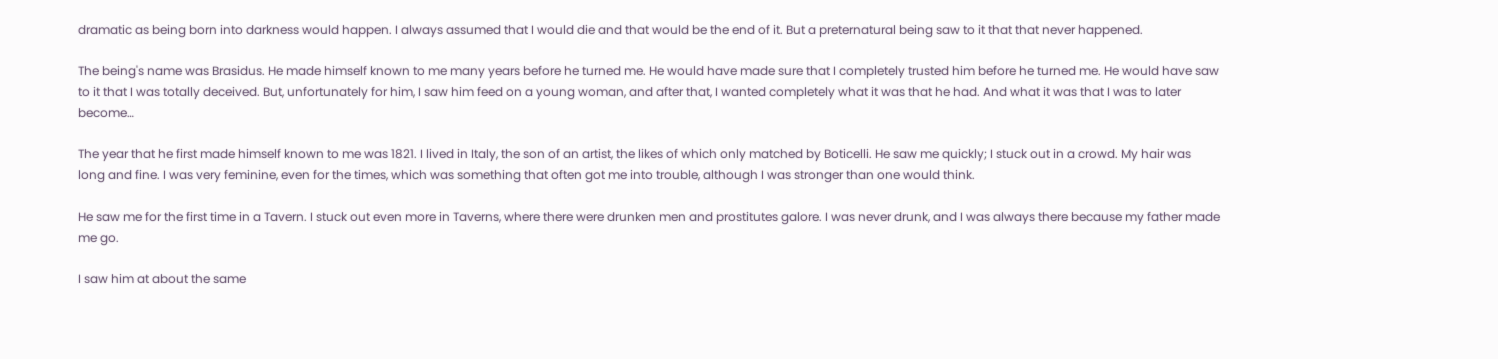dramatic as being born into darkness would happen. I always assumed that I would die and that would be the end of it. But a preternatural being saw to it that that never happened.

The being's name was Brasidus. He made himself known to me many years before he turned me. He would have made sure that I completely trusted him before he turned me. He would have saw to it that I was totally deceived. But, unfortunately for him, I saw him feed on a young woman, and after that, I wanted completely what it was that he had. And what it was that I was to later become…

The year that he first made himself known to me was 1821. I lived in Italy, the son of an artist, the likes of which only matched by Boticelli. He saw me quickly; I stuck out in a crowd. My hair was long and fine. I was very feminine, even for the times, which was something that often got me into trouble, although I was stronger than one would think.

He saw me for the first time in a Tavern. I stuck out even more in Taverns, where there were drunken men and prostitutes galore. I was never drunk, and I was always there because my father made me go.

I saw him at about the same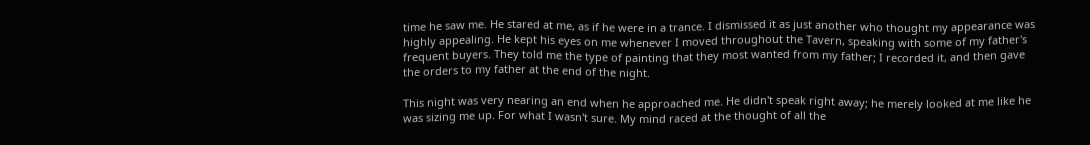time he saw me. He stared at me, as if he were in a trance. I dismissed it as just another who thought my appearance was highly appealing. He kept his eyes on me whenever I moved throughout the Tavern, speaking with some of my father's frequent buyers. They told me the type of painting that they most wanted from my father; I recorded it, and then gave the orders to my father at the end of the night.

This night was very nearing an end when he approached me. He didn't speak right away; he merely looked at me like he was sizing me up. For what I wasn't sure. My mind raced at the thought of all the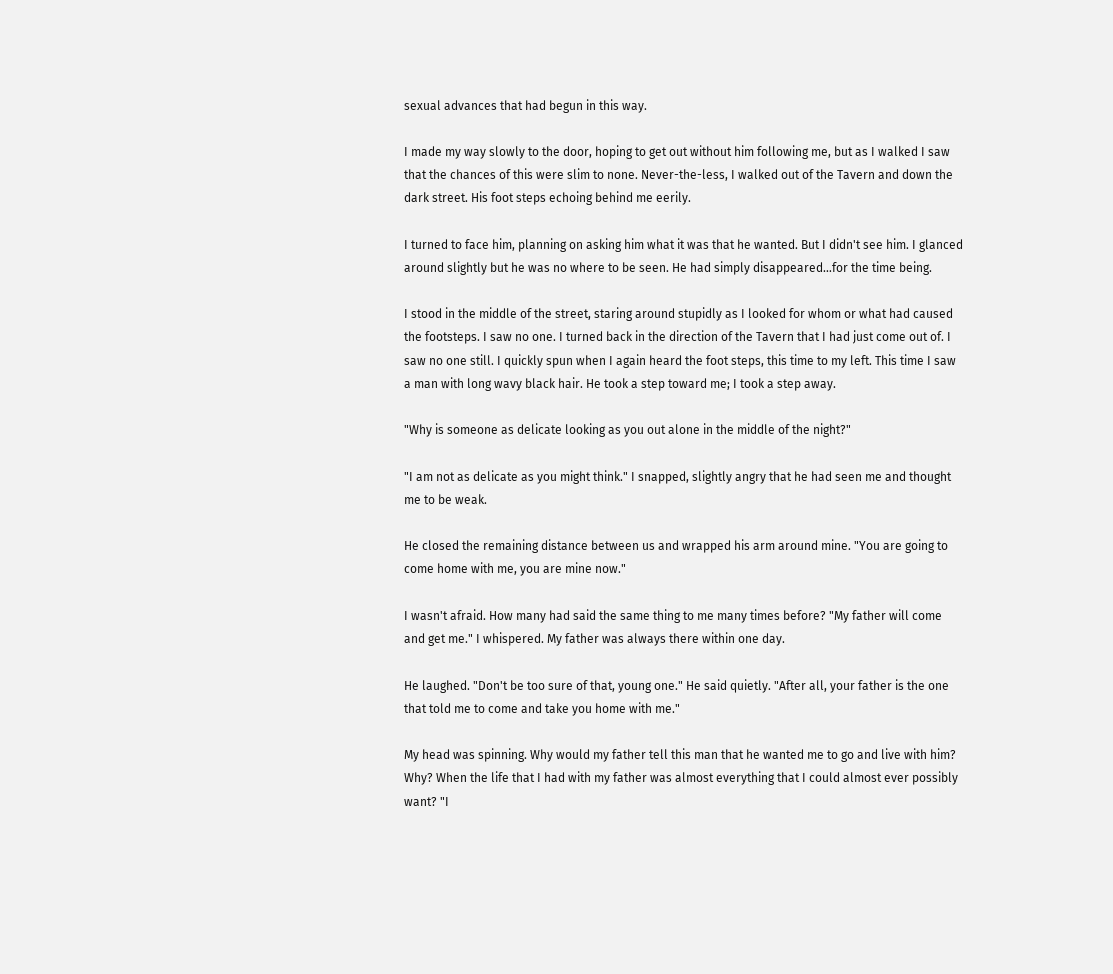sexual advances that had begun in this way.

I made my way slowly to the door, hoping to get out without him following me, but as I walked I saw that the chances of this were slim to none. Never-the-less, I walked out of the Tavern and down the dark street. His foot steps echoing behind me eerily.

I turned to face him, planning on asking him what it was that he wanted. But I didn't see him. I glanced around slightly but he was no where to be seen. He had simply disappeared…for the time being.

I stood in the middle of the street, staring around stupidly as I looked for whom or what had caused the footsteps. I saw no one. I turned back in the direction of the Tavern that I had just come out of. I saw no one still. I quickly spun when I again heard the foot steps, this time to my left. This time I saw a man with long wavy black hair. He took a step toward me; I took a step away.

"Why is someone as delicate looking as you out alone in the middle of the night?"

"I am not as delicate as you might think." I snapped, slightly angry that he had seen me and thought me to be weak.

He closed the remaining distance between us and wrapped his arm around mine. "You are going to come home with me, you are mine now."

I wasn't afraid. How many had said the same thing to me many times before? "My father will come and get me." I whispered. My father was always there within one day.

He laughed. "Don't be too sure of that, young one." He said quietly. "After all, your father is the one that told me to come and take you home with me."

My head was spinning. Why would my father tell this man that he wanted me to go and live with him? Why? When the life that I had with my father was almost everything that I could almost ever possibly want? "I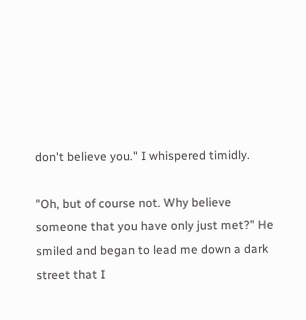don't believe you." I whispered timidly.

"Oh, but of course not. Why believe someone that you have only just met?" He smiled and began to lead me down a dark street that I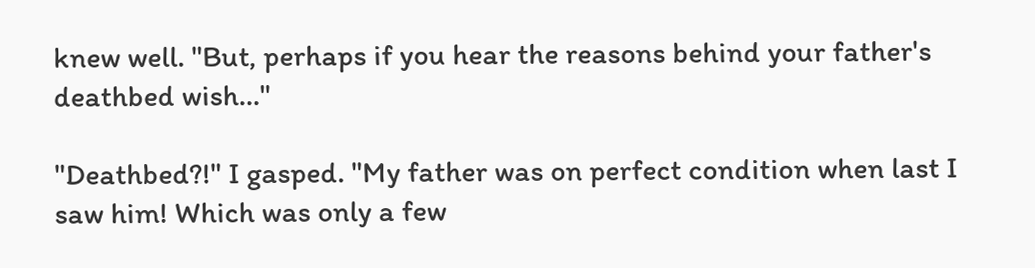knew well. "But, perhaps if you hear the reasons behind your father's deathbed wish…"

"Deathbed?!" I gasped. "My father was on perfect condition when last I saw him! Which was only a few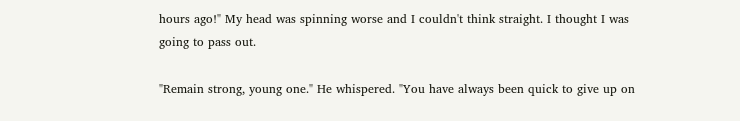hours ago!" My head was spinning worse and I couldn't think straight. I thought I was going to pass out.

"Remain strong, young one." He whispered. "You have always been quick to give up on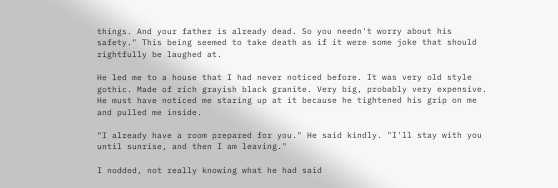things. And your father is already dead. So you needn't worry about his safety." This being seemed to take death as if it were some joke that should rightfully be laughed at.

He led me to a house that I had never noticed before. It was very old style gothic. Made of rich grayish black granite. Very big, probably very expensive. He must have noticed me staring up at it because he tightened his grip on me and pulled me inside.

"I already have a room prepared for you." He said kindly. "I'll stay with you until sunrise, and then I am leaving."

I nodded, not really knowing what he had said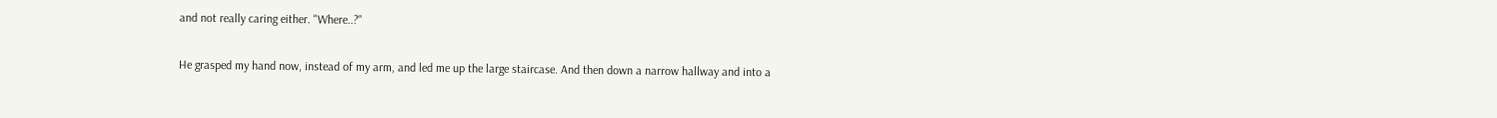and not really caring either. "Where..?"

He grasped my hand now, instead of my arm, and led me up the large staircase. And then down a narrow hallway and into a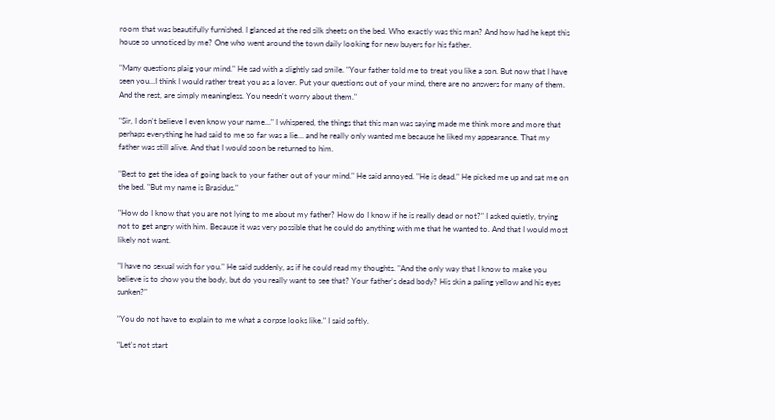room that was beautifully furnished. I glanced at the red silk sheets on the bed. Who exactly was this man? And how had he kept this house so unnoticed by me? One who went around the town daily looking for new buyers for his father.

"Many questions plaig your mind." He sad with a slightly sad smile. "Your father told me to treat you like a son. But now that I have seen you…I think I would rather treat you as a lover. Put your questions out of your mind, there are no answers for many of them. And the rest, are simply meaningless. You needn't worry about them."

"Sir, I don't believe I even know your name…" I whispered, the things that this man was saying made me think more and more that perhaps everything he had said to me so far was a lie… and he really only wanted me because he liked my appearance. That my father was still alive. And that I would soon be returned to him.

"Best to get the idea of going back to your father out of your mind." He said annoyed. "He is dead." He picked me up and sat me on the bed. "But my name is Brasidus."

"How do I know that you are not lying to me about my father? How do I know if he is really dead or not?" I asked quietly, trying not to get angry with him. Because it was very possible that he could do anything with me that he wanted to. And that I would most likely not want.

"I have no sexual wish for you." He said suddenly, as if he could read my thoughts. "And the only way that I know to make you believe is to show you the body, but do you really want to see that? Your father's dead body? His skin a paling yellow and his eyes sunken?"

"You do not have to explain to me what a corpse looks like." I said softly.

"Let's not start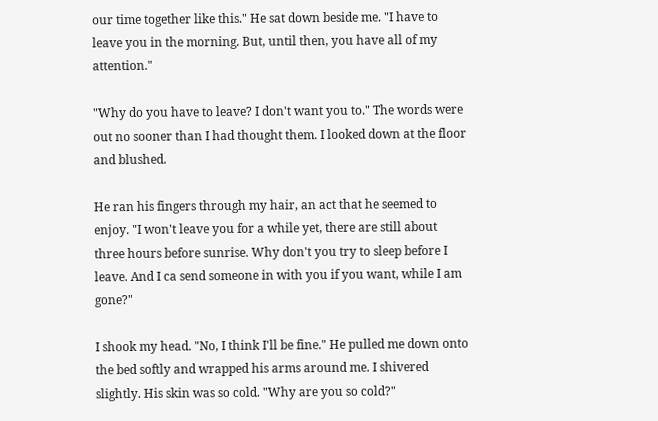our time together like this." He sat down beside me. "I have to leave you in the morning. But, until then, you have all of my attention."

"Why do you have to leave? I don't want you to." The words were out no sooner than I had thought them. I looked down at the floor and blushed.

He ran his fingers through my hair, an act that he seemed to enjoy. "I won't leave you for a while yet, there are still about three hours before sunrise. Why don't you try to sleep before I leave. And I ca send someone in with you if you want, while I am gone?"

I shook my head. "No, I think I'll be fine." He pulled me down onto the bed softly and wrapped his arms around me. I shivered slightly. His skin was so cold. "Why are you so cold?"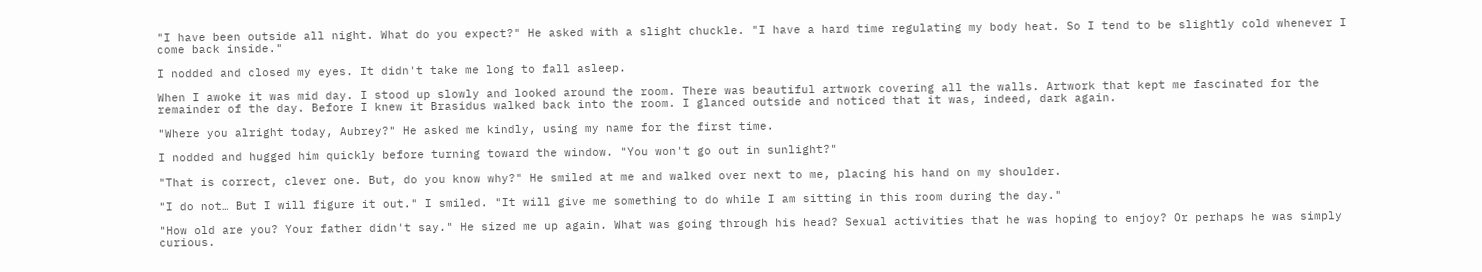"I have been outside all night. What do you expect?" He asked with a slight chuckle. "I have a hard time regulating my body heat. So I tend to be slightly cold whenever I come back inside."

I nodded and closed my eyes. It didn't take me long to fall asleep.

When I awoke it was mid day. I stood up slowly and looked around the room. There was beautiful artwork covering all the walls. Artwork that kept me fascinated for the remainder of the day. Before I knew it Brasidus walked back into the room. I glanced outside and noticed that it was, indeed, dark again.

"Where you alright today, Aubrey?" He asked me kindly, using my name for the first time.

I nodded and hugged him quickly before turning toward the window. "You won't go out in sunlight?"

"That is correct, clever one. But, do you know why?" He smiled at me and walked over next to me, placing his hand on my shoulder.

"I do not… But I will figure it out." I smiled. "It will give me something to do while I am sitting in this room during the day."

"How old are you? Your father didn't say." He sized me up again. What was going through his head? Sexual activities that he was hoping to enjoy? Or perhaps he was simply curious.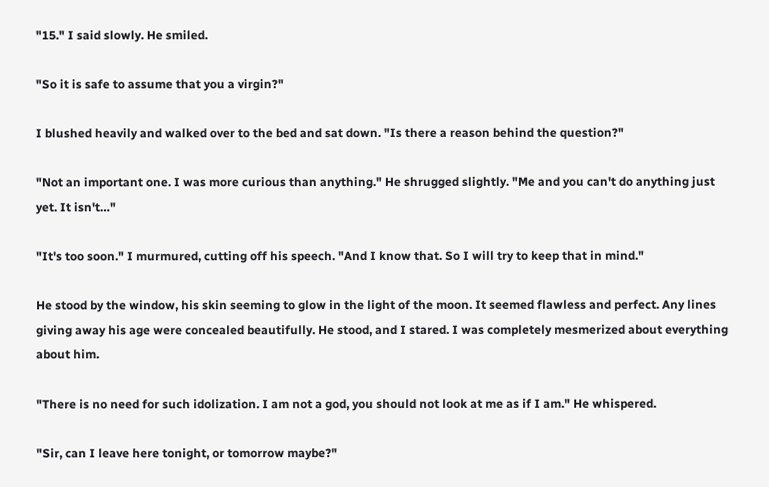"15." I said slowly. He smiled.

"So it is safe to assume that you a virgin?"

I blushed heavily and walked over to the bed and sat down. "Is there a reason behind the question?"

"Not an important one. I was more curious than anything." He shrugged slightly. "Me and you can't do anything just yet. It isn't…"

"It's too soon." I murmured, cutting off his speech. "And I know that. So I will try to keep that in mind."

He stood by the window, his skin seeming to glow in the light of the moon. It seemed flawless and perfect. Any lines giving away his age were concealed beautifully. He stood, and I stared. I was completely mesmerized about everything about him.

"There is no need for such idolization. I am not a god, you should not look at me as if I am." He whispered.

"Sir, can I leave here tonight, or tomorrow maybe?"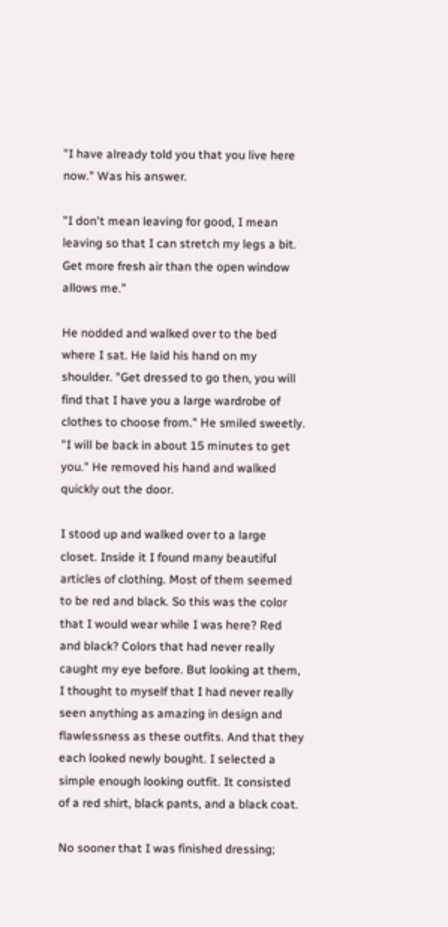"I have already told you that you live here now." Was his answer.

"I don't mean leaving for good, I mean leaving so that I can stretch my legs a bit. Get more fresh air than the open window allows me."

He nodded and walked over to the bed where I sat. He laid his hand on my shoulder. "Get dressed to go then, you will find that I have you a large wardrobe of clothes to choose from." He smiled sweetly. "I will be back in about 15 minutes to get you." He removed his hand and walked quickly out the door.

I stood up and walked over to a large closet. Inside it I found many beautiful articles of clothing. Most of them seemed to be red and black. So this was the color that I would wear while I was here? Red and black? Colors that had never really caught my eye before. But looking at them, I thought to myself that I had never really seen anything as amazing in design and flawlessness as these outfits. And that they each looked newly bought. I selected a simple enough looking outfit. It consisted of a red shirt, black pants, and a black coat.

No sooner that I was finished dressing;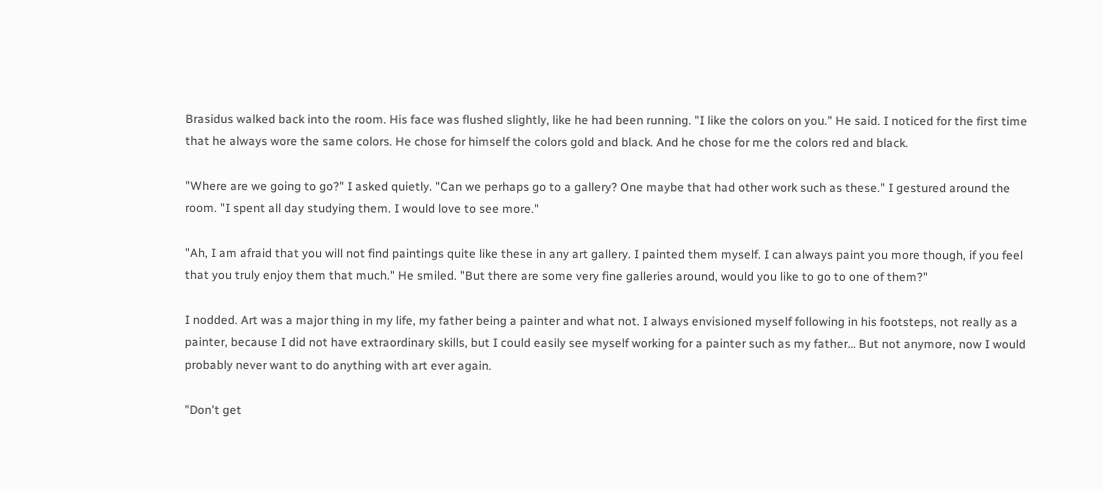Brasidus walked back into the room. His face was flushed slightly, like he had been running. "I like the colors on you." He said. I noticed for the first time that he always wore the same colors. He chose for himself the colors gold and black. And he chose for me the colors red and black.

"Where are we going to go?" I asked quietly. "Can we perhaps go to a gallery? One maybe that had other work such as these." I gestured around the room. "I spent all day studying them. I would love to see more."

"Ah, I am afraid that you will not find paintings quite like these in any art gallery. I painted them myself. I can always paint you more though, if you feel that you truly enjoy them that much." He smiled. "But there are some very fine galleries around, would you like to go to one of them?"

I nodded. Art was a major thing in my life, my father being a painter and what not. I always envisioned myself following in his footsteps, not really as a painter, because I did not have extraordinary skills, but I could easily see myself working for a painter such as my father… But not anymore, now I would probably never want to do anything with art ever again.

"Don't get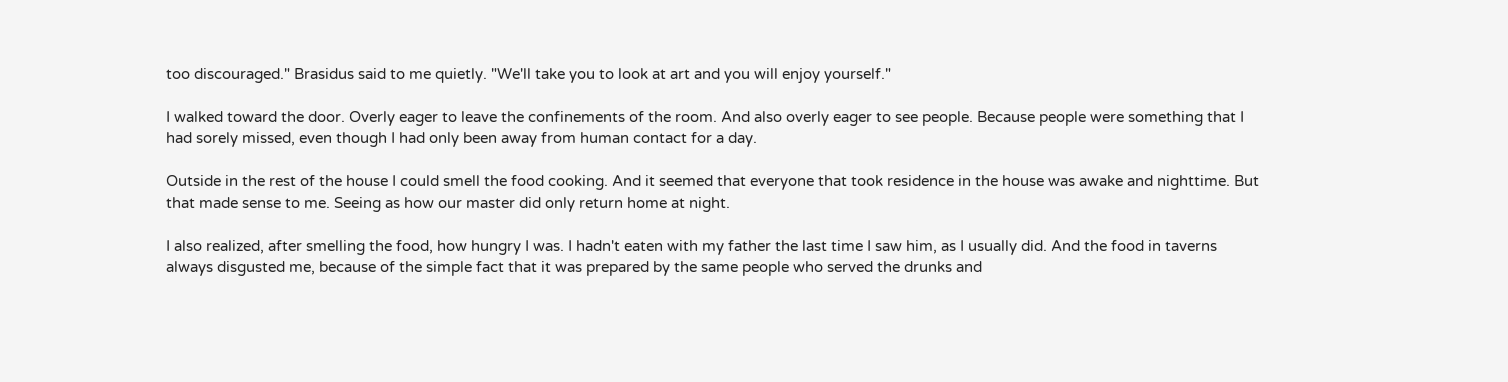too discouraged." Brasidus said to me quietly. "We'll take you to look at art and you will enjoy yourself."

I walked toward the door. Overly eager to leave the confinements of the room. And also overly eager to see people. Because people were something that I had sorely missed, even though I had only been away from human contact for a day.

Outside in the rest of the house I could smell the food cooking. And it seemed that everyone that took residence in the house was awake and nighttime. But that made sense to me. Seeing as how our master did only return home at night.

I also realized, after smelling the food, how hungry I was. I hadn't eaten with my father the last time I saw him, as I usually did. And the food in taverns always disgusted me, because of the simple fact that it was prepared by the same people who served the drunks and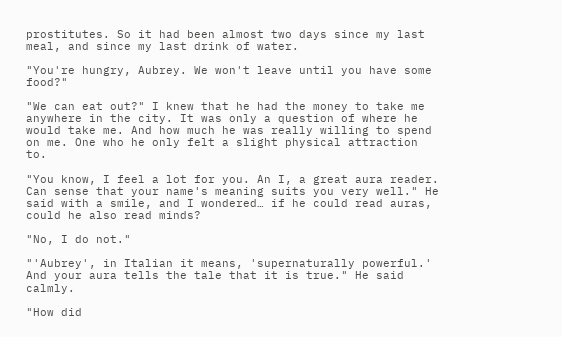prostitutes. So it had been almost two days since my last meal, and since my last drink of water.

"You're hungry, Aubrey. We won't leave until you have some food?"

"We can eat out?" I knew that he had the money to take me anywhere in the city. It was only a question of where he would take me. And how much he was really willing to spend on me. One who he only felt a slight physical attraction to.

"You know, I feel a lot for you. An I, a great aura reader. Can sense that your name's meaning suits you very well." He said with a smile, and I wondered… if he could read auras, could he also read minds?

"No, I do not."

"'Aubrey', in Italian it means, 'supernaturally powerful.' And your aura tells the tale that it is true." He said calmly.

"How did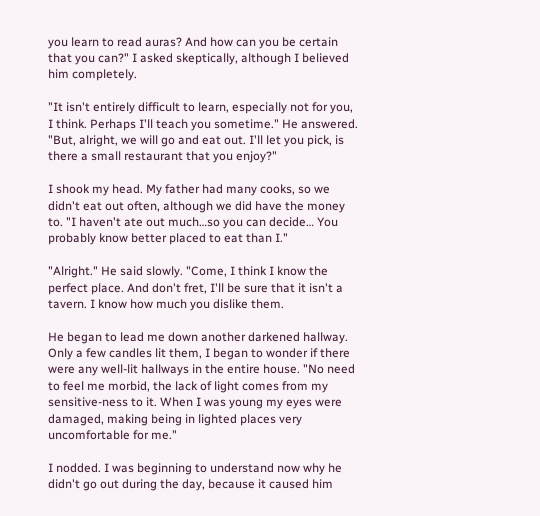you learn to read auras? And how can you be certain that you can?" I asked skeptically, although I believed him completely.

"It isn't entirely difficult to learn, especially not for you, I think. Perhaps I'll teach you sometime." He answered. "But, alright, we will go and eat out. I'll let you pick, is there a small restaurant that you enjoy?"

I shook my head. My father had many cooks, so we didn't eat out often, although we did have the money to. "I haven't ate out much…so you can decide… You probably know better placed to eat than I."

"Alright." He said slowly. "Come, I think I know the perfect place. And don't fret, I'll be sure that it isn't a tavern. I know how much you dislike them.

He began to lead me down another darkened hallway. Only a few candles lit them, I began to wonder if there were any well-lit hallways in the entire house. "No need to feel me morbid, the lack of light comes from my sensitive-ness to it. When I was young my eyes were damaged, making being in lighted places very uncomfortable for me."

I nodded. I was beginning to understand now why he didn't go out during the day, because it caused him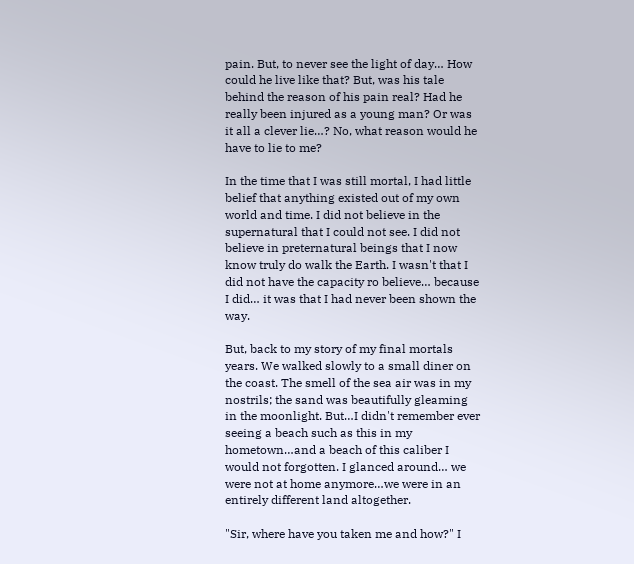pain. But, to never see the light of day… How could he live like that? But, was his tale behind the reason of his pain real? Had he really been injured as a young man? Or was it all a clever lie…? No, what reason would he have to lie to me?

In the time that I was still mortal, I had little belief that anything existed out of my own world and time. I did not believe in the supernatural that I could not see. I did not believe in preternatural beings that I now know truly do walk the Earth. I wasn't that I did not have the capacity ro believe… because I did… it was that I had never been shown the way.

But, back to my story of my final mortals years. We walked slowly to a small diner on the coast. The smell of the sea air was in my nostrils; the sand was beautifully gleaming in the moonlight. But…I didn't remember ever seeing a beach such as this in my hometown…and a beach of this caliber I would not forgotten. I glanced around… we were not at home anymore…we were in an entirely different land altogether.

"Sir, where have you taken me and how?" I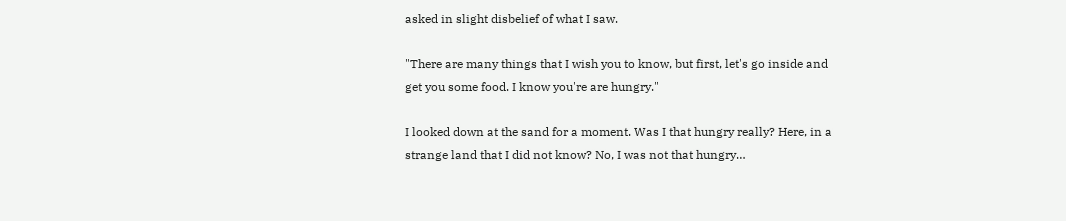asked in slight disbelief of what I saw.

"There are many things that I wish you to know, but first, let's go inside and get you some food. I know you're are hungry."

I looked down at the sand for a moment. Was I that hungry really? Here, in a strange land that I did not know? No, I was not that hungry…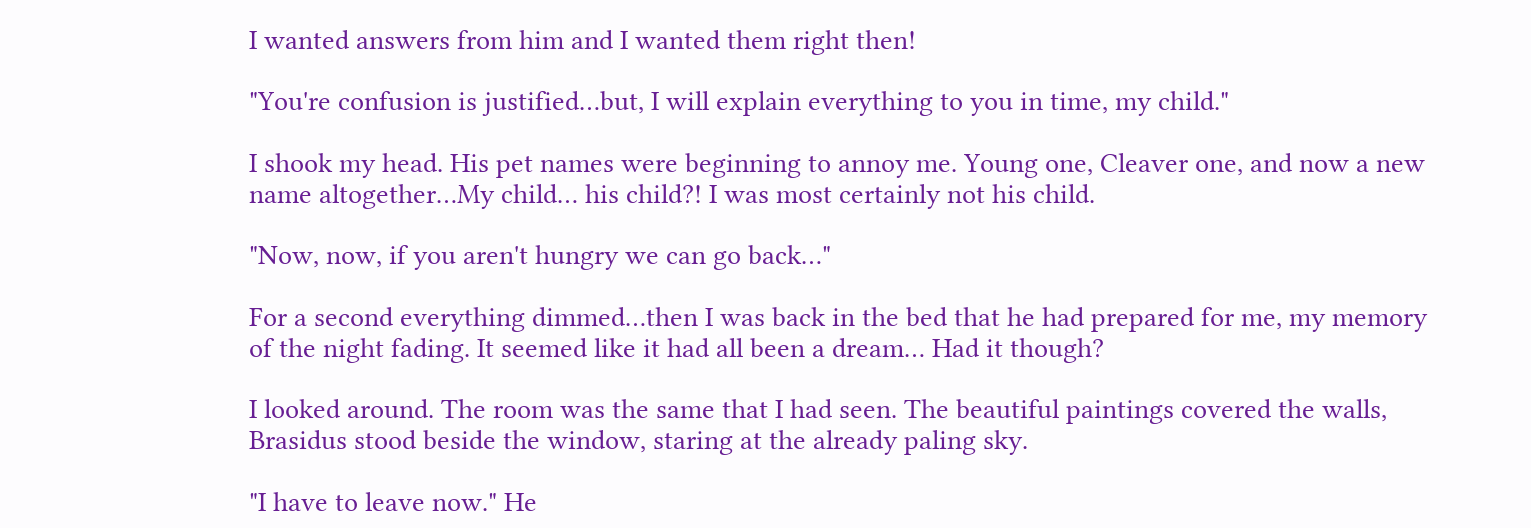I wanted answers from him and I wanted them right then!

"You're confusion is justified…but, I will explain everything to you in time, my child."

I shook my head. His pet names were beginning to annoy me. Young one, Cleaver one, and now a new name altogether…My child… his child?! I was most certainly not his child.

"Now, now, if you aren't hungry we can go back…"

For a second everything dimmed…then I was back in the bed that he had prepared for me, my memory of the night fading. It seemed like it had all been a dream… Had it though?

I looked around. The room was the same that I had seen. The beautiful paintings covered the walls, Brasidus stood beside the window, staring at the already paling sky.

"I have to leave now." He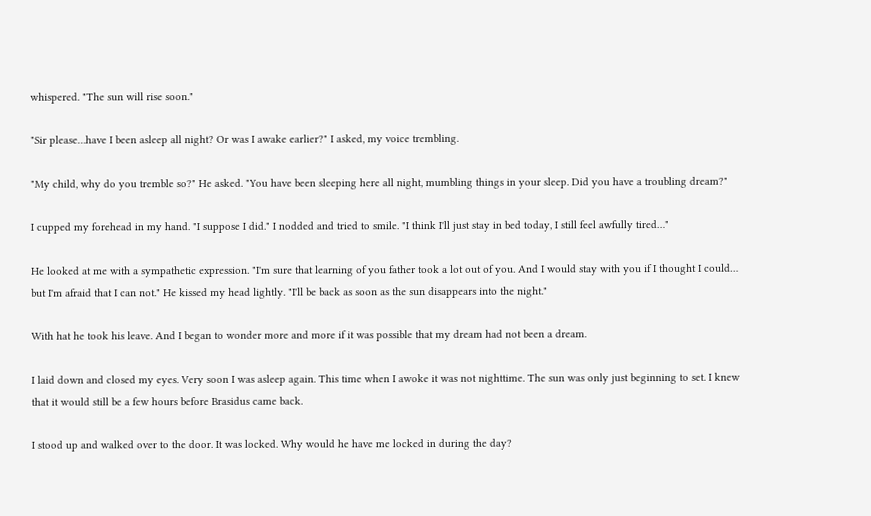whispered. "The sun will rise soon."

"Sir please…have I been asleep all night? Or was I awake earlier?" I asked, my voice trembling.

"My child, why do you tremble so?" He asked. "You have been sleeping here all night, mumbling things in your sleep. Did you have a troubling dream?"

I cupped my forehead in my hand. "I suppose I did." I nodded and tried to smile. "I think I'll just stay in bed today, I still feel awfully tired…"

He looked at me with a sympathetic expression. "I'm sure that learning of you father took a lot out of you. And I would stay with you if I thought I could… but I'm afraid that I can not." He kissed my head lightly. "I'll be back as soon as the sun disappears into the night."

With hat he took his leave. And I began to wonder more and more if it was possible that my dream had not been a dream.

I laid down and closed my eyes. Very soon I was asleep again. This time when I awoke it was not nighttime. The sun was only just beginning to set. I knew that it would still be a few hours before Brasidus came back.

I stood up and walked over to the door. It was locked. Why would he have me locked in during the day?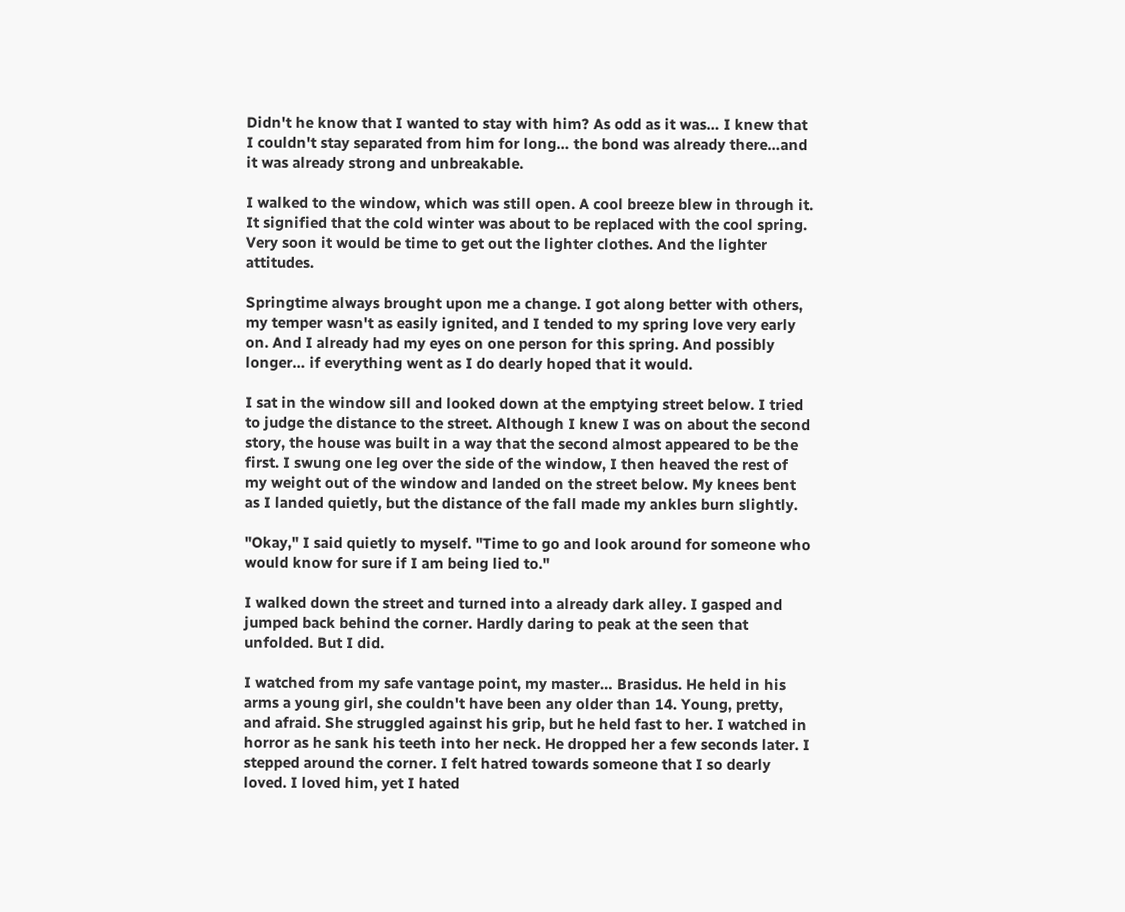Didn't he know that I wanted to stay with him? As odd as it was… I knew that I couldn't stay separated from him for long… the bond was already there…and it was already strong and unbreakable.

I walked to the window, which was still open. A cool breeze blew in through it. It signified that the cold winter was about to be replaced with the cool spring. Very soon it would be time to get out the lighter clothes. And the lighter attitudes.

Springtime always brought upon me a change. I got along better with others, my temper wasn't as easily ignited, and I tended to my spring love very early on. And I already had my eyes on one person for this spring. And possibly longer… if everything went as I do dearly hoped that it would.

I sat in the window sill and looked down at the emptying street below. I tried to judge the distance to the street. Although I knew I was on about the second story, the house was built in a way that the second almost appeared to be the first. I swung one leg over the side of the window, I then heaved the rest of my weight out of the window and landed on the street below. My knees bent as I landed quietly, but the distance of the fall made my ankles burn slightly.

"Okay," I said quietly to myself. "Time to go and look around for someone who would know for sure if I am being lied to."

I walked down the street and turned into a already dark alley. I gasped and jumped back behind the corner. Hardly daring to peak at the seen that unfolded. But I did.

I watched from my safe vantage point, my master… Brasidus. He held in his arms a young girl, she couldn't have been any older than 14. Young, pretty, and afraid. She struggled against his grip, but he held fast to her. I watched in horror as he sank his teeth into her neck. He dropped her a few seconds later. I stepped around the corner. I felt hatred towards someone that I so dearly loved. I loved him, yet I hated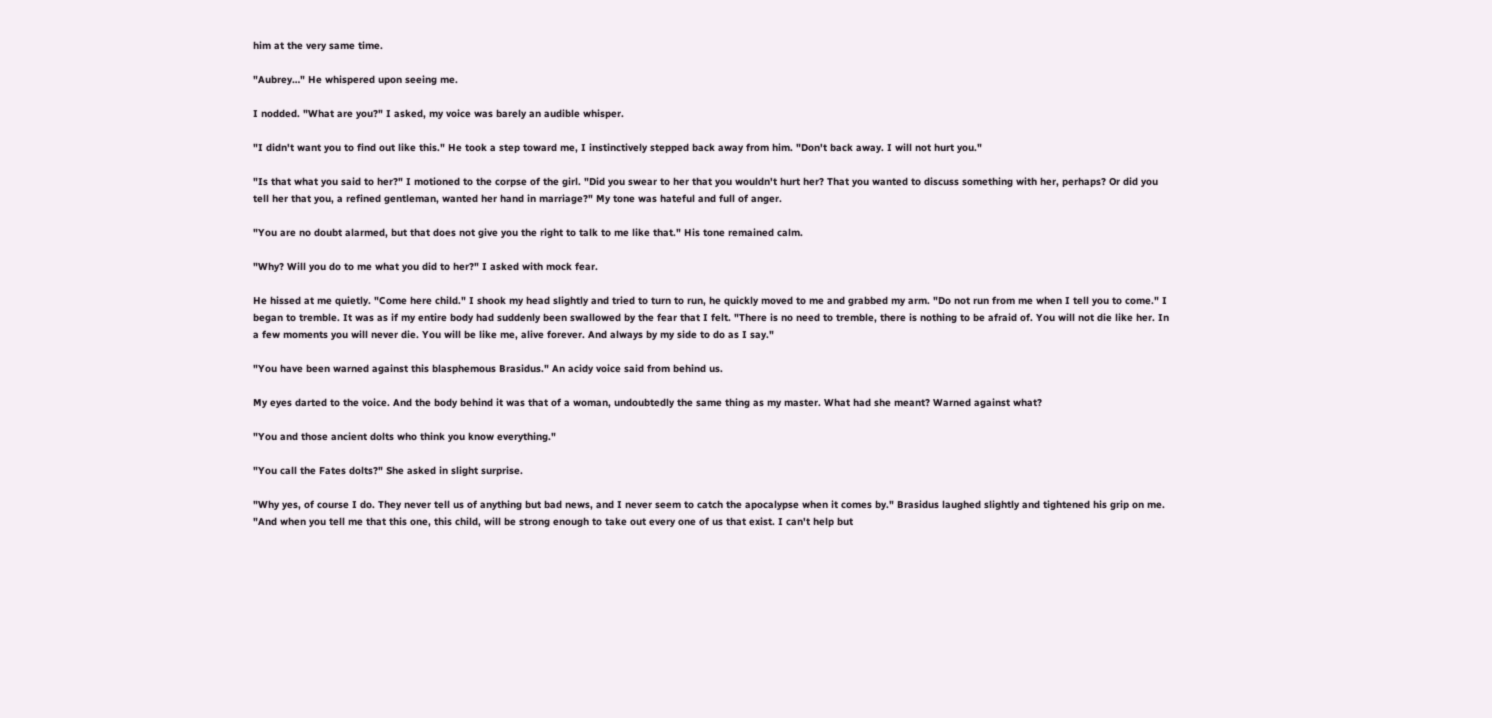him at the very same time.

"Aubrey…" He whispered upon seeing me.

I nodded. "What are you?" I asked, my voice was barely an audible whisper.

"I didn't want you to find out like this." He took a step toward me, I instinctively stepped back away from him. "Don't back away. I will not hurt you."

"Is that what you said to her?" I motioned to the corpse of the girl. "Did you swear to her that you wouldn't hurt her? That you wanted to discuss something with her, perhaps? Or did you tell her that you, a refined gentleman, wanted her hand in marriage?" My tone was hateful and full of anger.

"You are no doubt alarmed, but that does not give you the right to talk to me like that." His tone remained calm.

"Why? Will you do to me what you did to her?" I asked with mock fear.

He hissed at me quietly. "Come here child." I shook my head slightly and tried to turn to run, he quickly moved to me and grabbed my arm. "Do not run from me when I tell you to come." I began to tremble. It was as if my entire body had suddenly been swallowed by the fear that I felt. "There is no need to tremble, there is nothing to be afraid of. You will not die like her. In a few moments you will never die. You will be like me, alive forever. And always by my side to do as I say."

"You have been warned against this blasphemous Brasidus." An acidy voice said from behind us.

My eyes darted to the voice. And the body behind it was that of a woman, undoubtedly the same thing as my master. What had she meant? Warned against what?

"You and those ancient dolts who think you know everything."

"You call the Fates dolts?" She asked in slight surprise.

"Why yes, of course I do. They never tell us of anything but bad news, and I never seem to catch the apocalypse when it comes by." Brasidus laughed slightly and tightened his grip on me. "And when you tell me that this one, this child, will be strong enough to take out every one of us that exist. I can't help but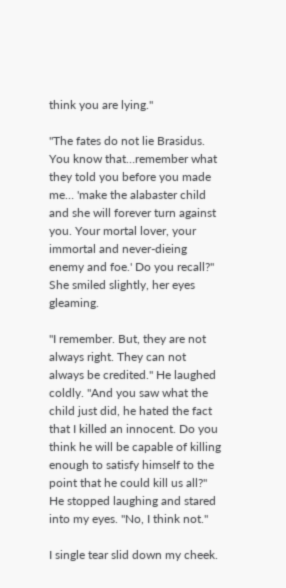think you are lying."

"The fates do not lie Brasidus. You know that…remember what they told you before you made me… 'make the alabaster child and she will forever turn against you. Your mortal lover, your immortal and never-dieing enemy and foe.' Do you recall?" She smiled slightly, her eyes gleaming.

"I remember. But, they are not always right. They can not always be credited." He laughed coldly. "And you saw what the child just did, he hated the fact that I killed an innocent. Do you think he will be capable of killing enough to satisfy himself to the point that he could kill us all?" He stopped laughing and stared into my eyes. "No, I think not."

I single tear slid down my cheek.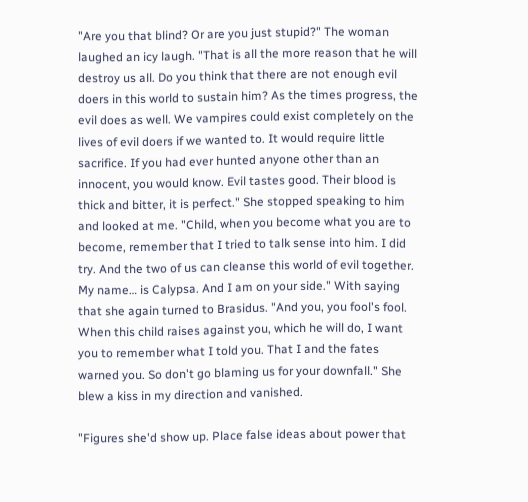"Are you that blind? Or are you just stupid?" The woman laughed an icy laugh. "That is all the more reason that he will destroy us all. Do you think that there are not enough evil doers in this world to sustain him? As the times progress, the evil does as well. We vampires could exist completely on the lives of evil doers if we wanted to. It would require little sacrifice. If you had ever hunted anyone other than an innocent, you would know. Evil tastes good. Their blood is thick and bitter, it is perfect." She stopped speaking to him and looked at me. "Child, when you become what you are to become, remember that I tried to talk sense into him. I did try. And the two of us can cleanse this world of evil together. My name… is Calypsa. And I am on your side." With saying that she again turned to Brasidus. "And you, you fool's fool. When this child raises against you, which he will do, I want you to remember what I told you. That I and the fates warned you. So don't go blaming us for your downfall." She blew a kiss in my direction and vanished.

"Figures she'd show up. Place false ideas about power that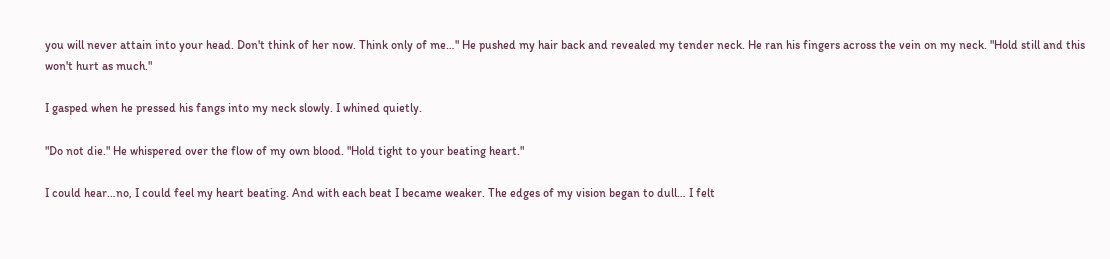you will never attain into your head. Don't think of her now. Think only of me…" He pushed my hair back and revealed my tender neck. He ran his fingers across the vein on my neck. "Hold still and this won't hurt as much."

I gasped when he pressed his fangs into my neck slowly. I whined quietly.

"Do not die." He whispered over the flow of my own blood. "Hold tight to your beating heart."

I could hear…no, I could feel my heart beating. And with each beat I became weaker. The edges of my vision began to dull… I felt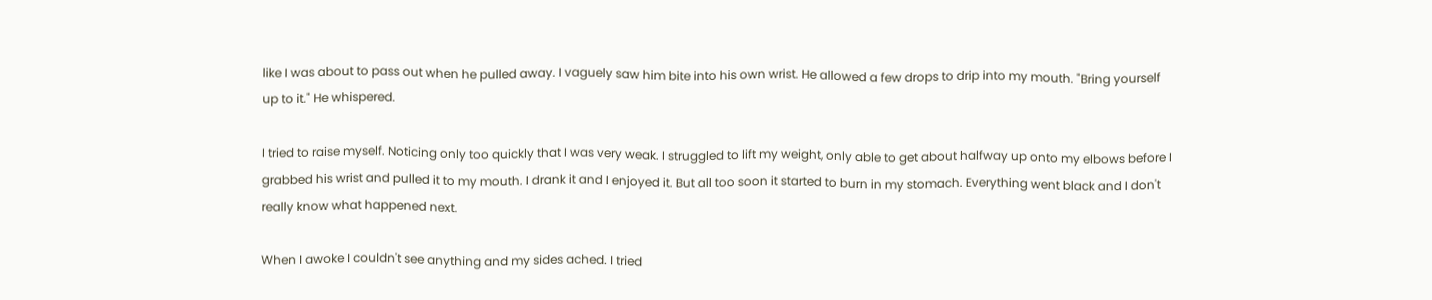like I was about to pass out when he pulled away. I vaguely saw him bite into his own wrist. He allowed a few drops to drip into my mouth. "Bring yourself up to it." He whispered.

I tried to raise myself. Noticing only too quickly that I was very weak. I struggled to lift my weight, only able to get about halfway up onto my elbows before I grabbed his wrist and pulled it to my mouth. I drank it and I enjoyed it. But all too soon it started to burn in my stomach. Everything went black and I don't really know what happened next.

When I awoke I couldn't see anything and my sides ached. I tried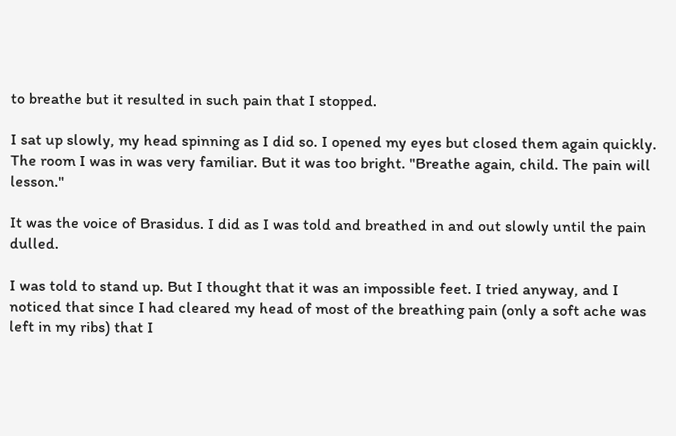to breathe but it resulted in such pain that I stopped.

I sat up slowly, my head spinning as I did so. I opened my eyes but closed them again quickly. The room I was in was very familiar. But it was too bright. "Breathe again, child. The pain will lesson."

It was the voice of Brasidus. I did as I was told and breathed in and out slowly until the pain dulled.

I was told to stand up. But I thought that it was an impossible feet. I tried anyway, and I noticed that since I had cleared my head of most of the breathing pain (only a soft ache was left in my ribs) that I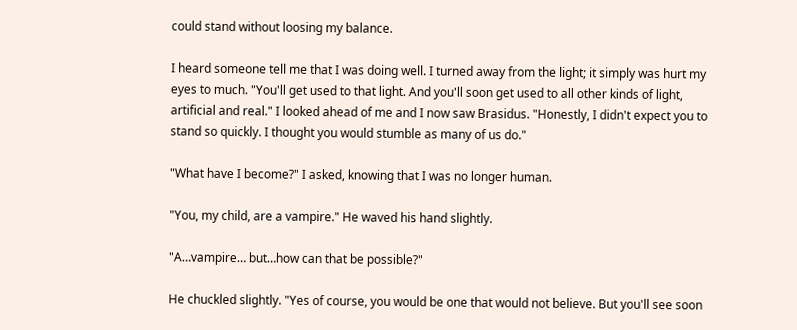could stand without loosing my balance.

I heard someone tell me that I was doing well. I turned away from the light; it simply was hurt my eyes to much. "You'll get used to that light. And you'll soon get used to all other kinds of light, artificial and real." I looked ahead of me and I now saw Brasidus. "Honestly, I didn't expect you to stand so quickly. I thought you would stumble as many of us do."

"What have I become?" I asked, knowing that I was no longer human.

"You, my child, are a vampire." He waved his hand slightly.

"A…vampire… but…how can that be possible?"

He chuckled slightly. "Yes of course, you would be one that would not believe. But you'll see soon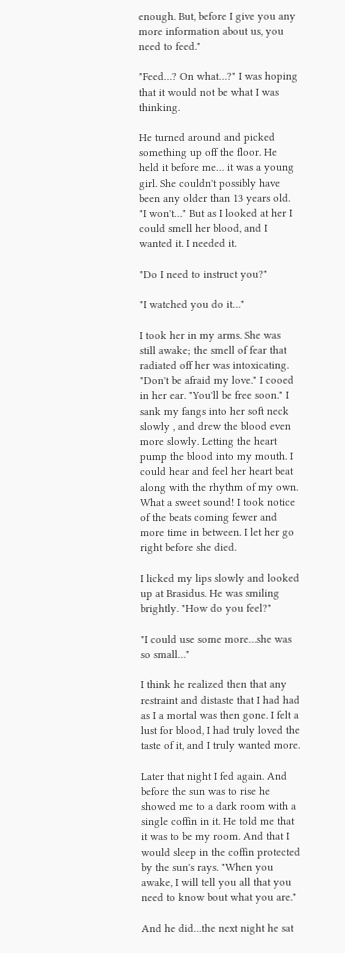enough. But, before I give you any more information about us, you need to feed."

"Feed…? On what…?" I was hoping that it would not be what I was thinking.

He turned around and picked something up off the floor. He held it before me… it was a young girl. She couldn't possibly have been any older than 13 years old. "I won't…" But as I looked at her I could smell her blood, and I wanted it. I needed it.

"Do I need to instruct you?"

"I watched you do it…"

I took her in my arms. She was still awake; the smell of fear that radiated off her was intoxicating. "Don't be afraid my love." I cooed in her ear. "You'll be free soon." I sank my fangs into her soft neck slowly , and drew the blood even more slowly. Letting the heart pump the blood into my mouth. I could hear and feel her heart beat along with the rhythm of my own. What a sweet sound! I took notice of the beats coming fewer and more time in between. I let her go right before she died.

I licked my lips slowly and looked up at Brasidus. He was smiling brightly. "How do you feel?"

"I could use some more…she was so small…"

I think he realized then that any restraint and distaste that I had had as I a mortal was then gone. I felt a lust for blood, I had truly loved the taste of it, and I truly wanted more.

Later that night I fed again. And before the sun was to rise he showed me to a dark room with a single coffin in it. He told me that it was to be my room. And that I would sleep in the coffin protected by the sun's rays. "When you awake, I will tell you all that you need to know bout what you are."

And he did…the next night he sat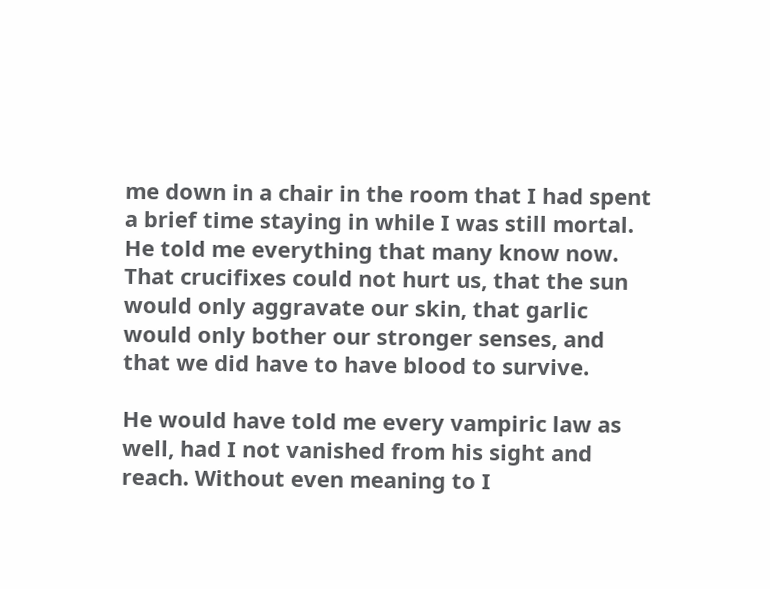me down in a chair in the room that I had spent a brief time staying in while I was still mortal. He told me everything that many know now. That crucifixes could not hurt us, that the sun would only aggravate our skin, that garlic would only bother our stronger senses, and that we did have to have blood to survive.

He would have told me every vampiric law as well, had I not vanished from his sight and reach. Without even meaning to I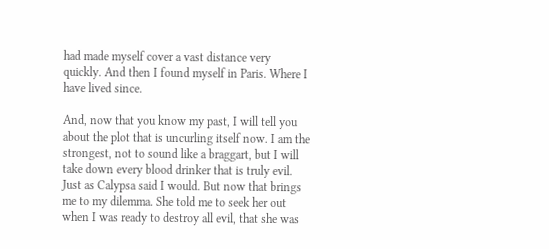had made myself cover a vast distance very quickly. And then I found myself in Paris. Where I have lived since.

And, now that you know my past, I will tell you about the plot that is uncurling itself now. I am the strongest, not to sound like a braggart, but I will take down every blood drinker that is truly evil. Just as Calypsa said I would. But now that brings me to my dilemma. She told me to seek her out when I was ready to destroy all evil, that she was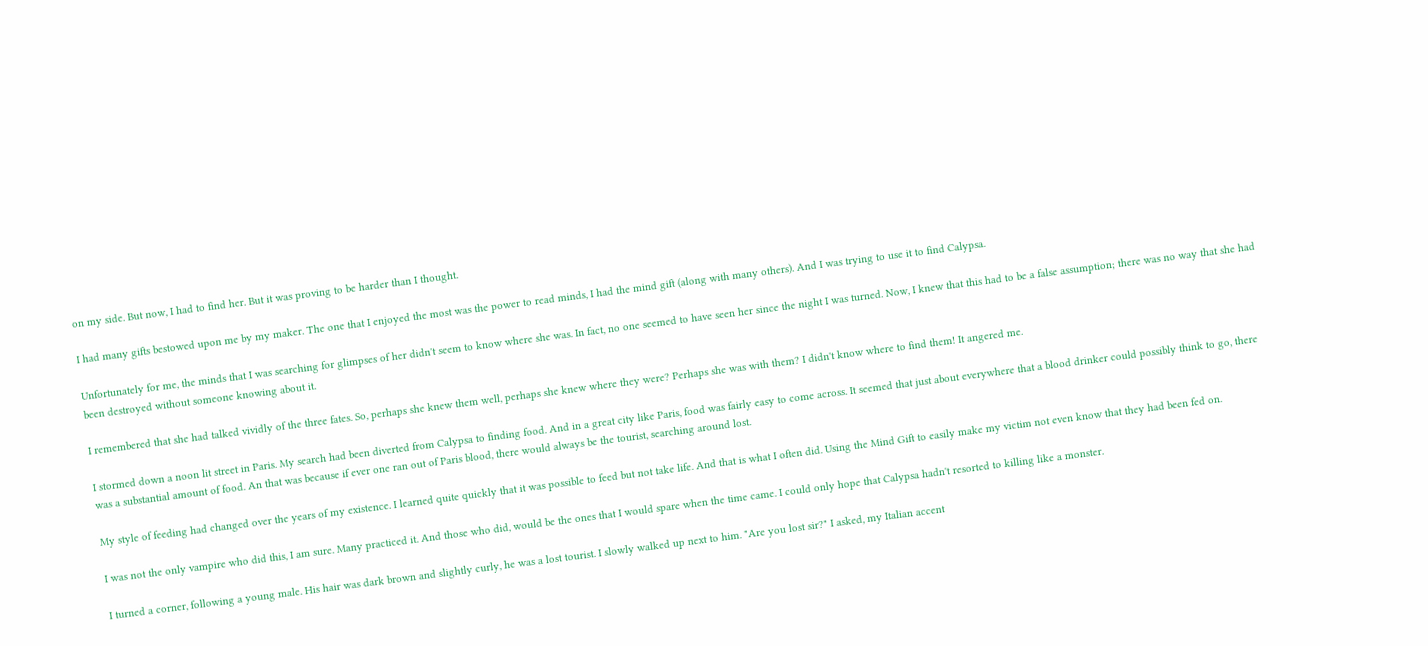on my side. But now, I had to find her. But it was proving to be harder than I thought.

I had many gifts bestowed upon me by my maker. The one that I enjoyed the most was the power to read minds, I had the mind gift (along with many others). And I was trying to use it to find Calypsa.

Unfortunately for me, the minds that I was searching for glimpses of her didn't seem to know where she was. In fact, no one seemed to have seen her since the night I was turned. Now, I knew that this had to be a false assumption; there was no way that she had been destroyed without someone knowing about it.

I remembered that she had talked vividly of the three fates. So, perhaps she knew them well, perhaps she knew where they were? Perhaps she was with them? I didn't know where to find them! It angered me.

I stormed down a noon lit street in Paris. My search had been diverted from Calypsa to finding food. And in a great city like Paris, food was fairly easy to come across. It seemed that just about everywhere that a blood drinker could possibly think to go, there was a substantial amount of food. An that was because if ever one ran out of Paris blood, there would always be the tourist, searching around lost.

My style of feeding had changed over the years of my existence. I learned quite quickly that it was possible to feed but not take life. And that is what I often did. Using the Mind Gift to easily make my victim not even know that they had been fed on.

I was not the only vampire who did this, I am sure. Many practiced it. And those who did, would be the ones that I would spare when the time came. I could only hope that Calypsa hadn't resorted to killing like a monster.

I turned a corner, following a young male. His hair was dark brown and slightly curly, he was a lost tourist. I slowly walked up next to him. "Are you lost sir?" I asked, my Italian accent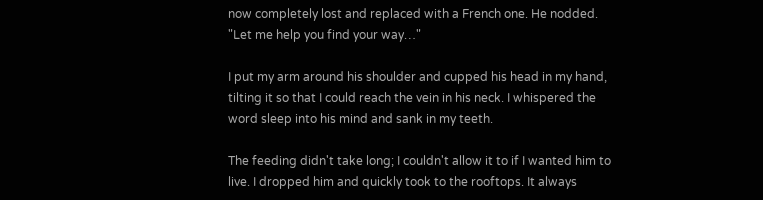now completely lost and replaced with a French one. He nodded. "Let me help you find your way…"

I put my arm around his shoulder and cupped his head in my hand, tilting it so that I could reach the vein in his neck. I whispered the word sleep into his mind and sank in my teeth.

The feeding didn't take long; I couldn't allow it to if I wanted him to live. I dropped him and quickly took to the rooftops. It always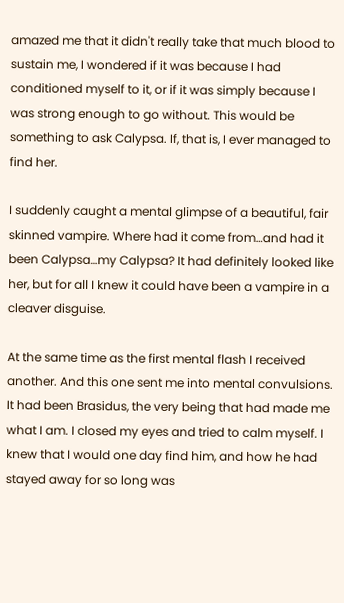amazed me that it didn't really take that much blood to sustain me, I wondered if it was because I had conditioned myself to it, or if it was simply because I was strong enough to go without. This would be something to ask Calypsa. If, that is, I ever managed to find her.

I suddenly caught a mental glimpse of a beautiful, fair skinned vampire. Where had it come from…and had it been Calypsa…my Calypsa? It had definitely looked like her, but for all I knew it could have been a vampire in a cleaver disguise.

At the same time as the first mental flash I received another. And this one sent me into mental convulsions. It had been Brasidus, the very being that had made me what I am. I closed my eyes and tried to calm myself. I knew that I would one day find him, and how he had stayed away for so long was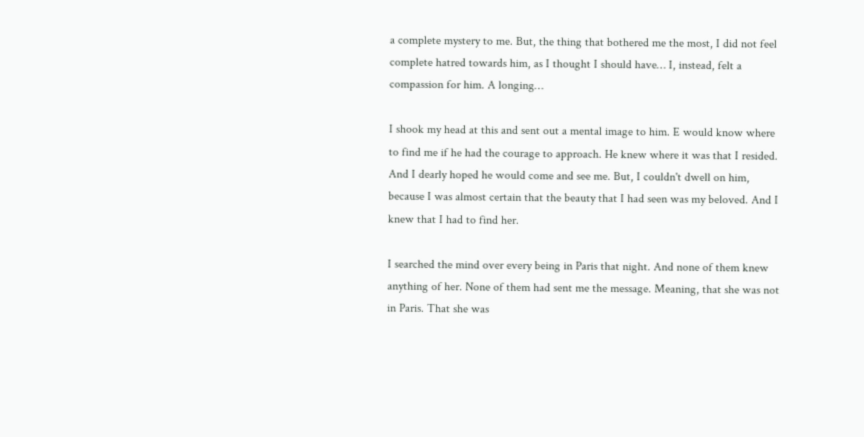a complete mystery to me. But, the thing that bothered me the most, I did not feel complete hatred towards him, as I thought I should have… I, instead, felt a compassion for him. A longing…

I shook my head at this and sent out a mental image to him. E would know where to find me if he had the courage to approach. He knew where it was that I resided. And I dearly hoped he would come and see me. But, I couldn't dwell on him, because I was almost certain that the beauty that I had seen was my beloved. And I knew that I had to find her.

I searched the mind over every being in Paris that night. And none of them knew anything of her. None of them had sent me the message. Meaning, that she was not in Paris. That she was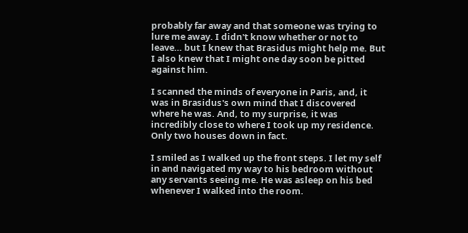probably far away and that someone was trying to lure me away. I didn't know whether or not to leave… but I knew that Brasidus might help me. But I also knew that I might one day soon be pitted against him.

I scanned the minds of everyone in Paris, and, it was in Brasidus's own mind that I discovered where he was. And, to my surprise, it was incredibly close to where I took up my residence. Only two houses down in fact.

I smiled as I walked up the front steps. I let my self in and navigated my way to his bedroom without any servants seeing me. He was asleep on his bed whenever I walked into the room.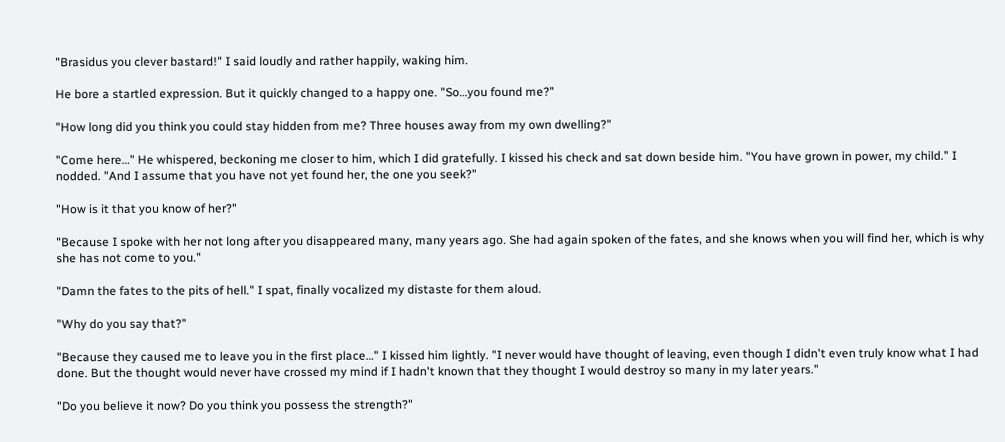"Brasidus you clever bastard!" I said loudly and rather happily, waking him.

He bore a startled expression. But it quickly changed to a happy one. "So…you found me?"

"How long did you think you could stay hidden from me? Three houses away from my own dwelling?"

"Come here…" He whispered, beckoning me closer to him, which I did gratefully. I kissed his check and sat down beside him. "You have grown in power, my child." I nodded. "And I assume that you have not yet found her, the one you seek?"

"How is it that you know of her?"

"Because I spoke with her not long after you disappeared many, many years ago. She had again spoken of the fates, and she knows when you will find her, which is why she has not come to you."

"Damn the fates to the pits of hell." I spat, finally vocalized my distaste for them aloud.

"Why do you say that?"

"Because they caused me to leave you in the first place…" I kissed him lightly. "I never would have thought of leaving, even though I didn't even truly know what I had done. But the thought would never have crossed my mind if I hadn't known that they thought I would destroy so many in my later years."

"Do you believe it now? Do you think you possess the strength?"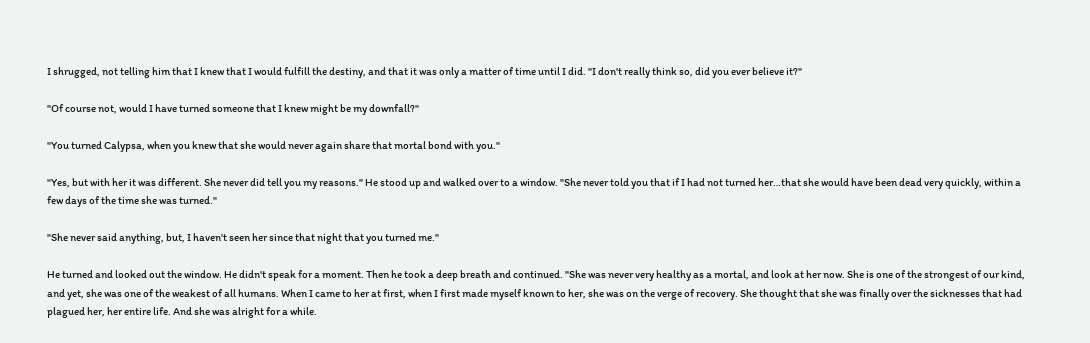I shrugged, not telling him that I knew that I would fulfill the destiny, and that it was only a matter of time until I did. "I don't really think so, did you ever believe it?"

"Of course not, would I have turned someone that I knew might be my downfall?"

"You turned Calypsa, when you knew that she would never again share that mortal bond with you."

"Yes, but with her it was different. She never did tell you my reasons." He stood up and walked over to a window. "She never told you that if I had not turned her…that she would have been dead very quickly, within a few days of the time she was turned."

"She never said anything, but, I haven't seen her since that night that you turned me."

He turned and looked out the window. He didn't speak for a moment. Then he took a deep breath and continued. "She was never very healthy as a mortal, and look at her now. She is one of the strongest of our kind, and yet, she was one of the weakest of all humans. When I came to her at first, when I first made myself known to her, she was on the verge of recovery. She thought that she was finally over the sicknesses that had plagued her, her entire life. And she was alright for a while.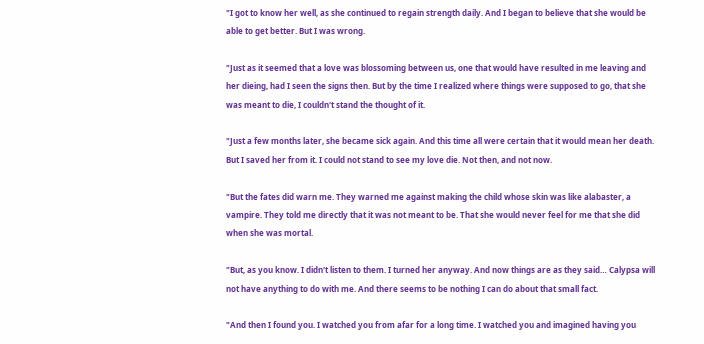"I got to know her well, as she continued to regain strength daily. And I began to believe that she would be able to get better. But I was wrong.

"Just as it seemed that a love was blossoming between us, one that would have resulted in me leaving and her dieing, had I seen the signs then. But by the time I realized where things were supposed to go, that she was meant to die, I couldn't stand the thought of it.

"Just a few months later, she became sick again. And this time all were certain that it would mean her death. But I saved her from it. I could not stand to see my love die. Not then, and not now.

"But the fates did warn me. They warned me against making the child whose skin was like alabaster, a vampire. They told me directly that it was not meant to be. That she would never feel for me that she did when she was mortal.

"But, as you know. I didn't listen to them. I turned her anyway. And now things are as they said… Calypsa will not have anything to do with me. And there seems to be nothing I can do about that small fact.

"And then I found you. I watched you from afar for a long time. I watched you and imagined having you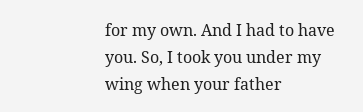for my own. And I had to have you. So, I took you under my wing when your father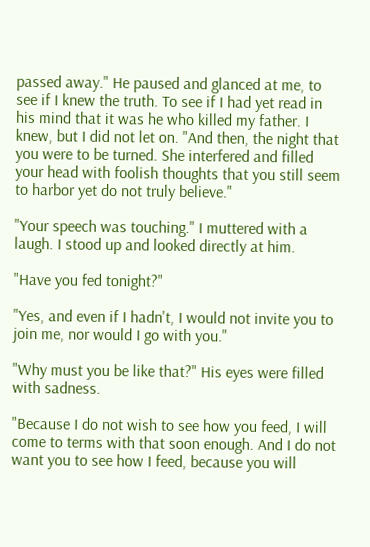passed away." He paused and glanced at me, to see if I knew the truth. To see if I had yet read in his mind that it was he who killed my father. I knew, but I did not let on. "And then, the night that you were to be turned. She interfered and filled your head with foolish thoughts that you still seem to harbor yet do not truly believe."

"Your speech was touching." I muttered with a laugh. I stood up and looked directly at him.

"Have you fed tonight?"

"Yes, and even if I hadn't, I would not invite you to join me, nor would I go with you."

"Why must you be like that?" His eyes were filled with sadness.

"Because I do not wish to see how you feed, I will come to terms with that soon enough. And I do not want you to see how I feed, because you will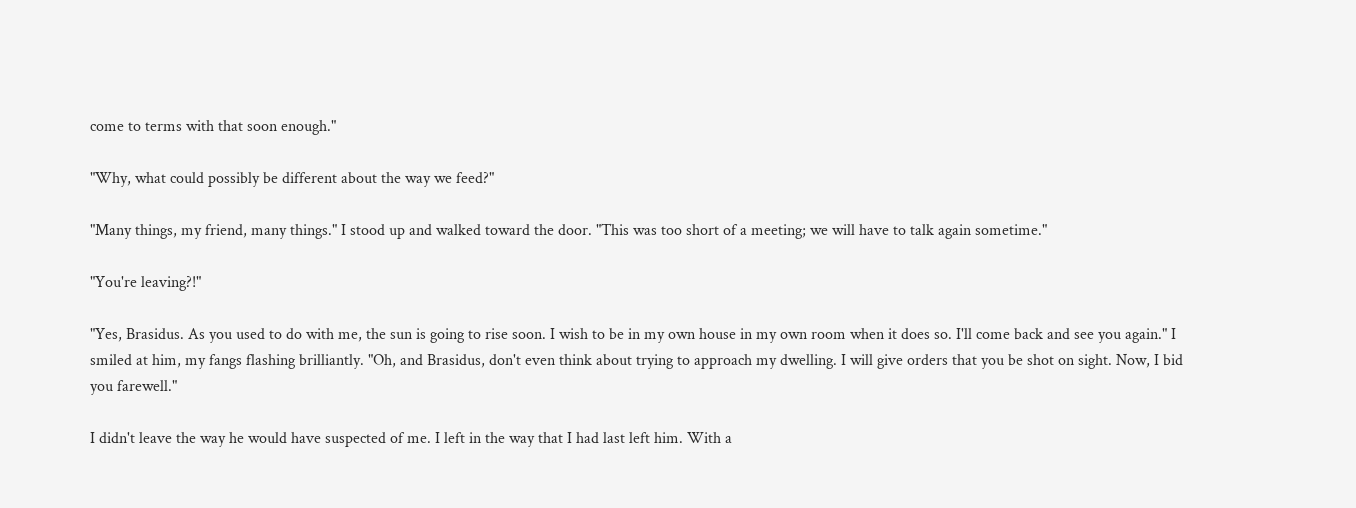come to terms with that soon enough."

"Why, what could possibly be different about the way we feed?"

"Many things, my friend, many things." I stood up and walked toward the door. "This was too short of a meeting; we will have to talk again sometime."

"You're leaving?!"

"Yes, Brasidus. As you used to do with me, the sun is going to rise soon. I wish to be in my own house in my own room when it does so. I'll come back and see you again." I smiled at him, my fangs flashing brilliantly. "Oh, and Brasidus, don't even think about trying to approach my dwelling. I will give orders that you be shot on sight. Now, I bid you farewell."

I didn't leave the way he would have suspected of me. I left in the way that I had last left him. With a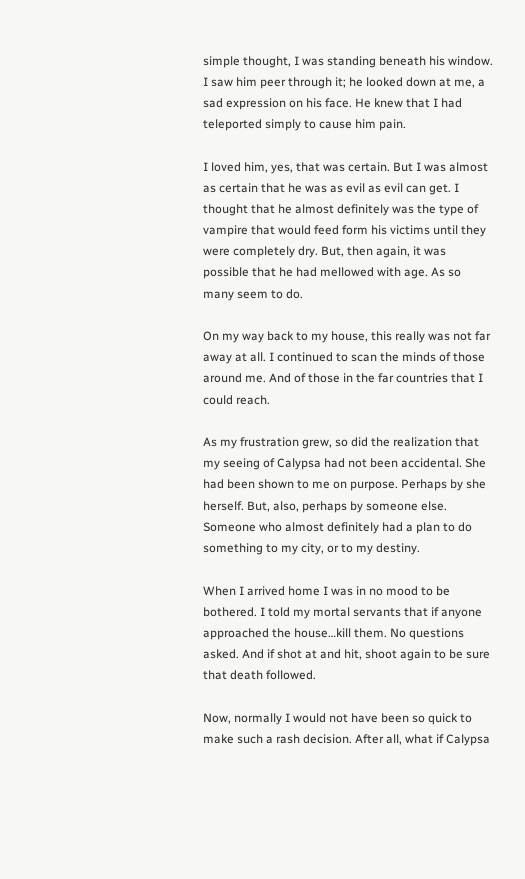simple thought, I was standing beneath his window. I saw him peer through it; he looked down at me, a sad expression on his face. He knew that I had teleported simply to cause him pain.

I loved him, yes, that was certain. But I was almost as certain that he was as evil as evil can get. I thought that he almost definitely was the type of vampire that would feed form his victims until they were completely dry. But, then again, it was possible that he had mellowed with age. As so many seem to do.

On my way back to my house, this really was not far away at all. I continued to scan the minds of those around me. And of those in the far countries that I could reach.

As my frustration grew, so did the realization that my seeing of Calypsa had not been accidental. She had been shown to me on purpose. Perhaps by she herself. But, also, perhaps by someone else. Someone who almost definitely had a plan to do something to my city, or to my destiny.

When I arrived home I was in no mood to be bothered. I told my mortal servants that if anyone approached the house…kill them. No questions asked. And if shot at and hit, shoot again to be sure that death followed.

Now, normally I would not have been so quick to make such a rash decision. After all, what if Calypsa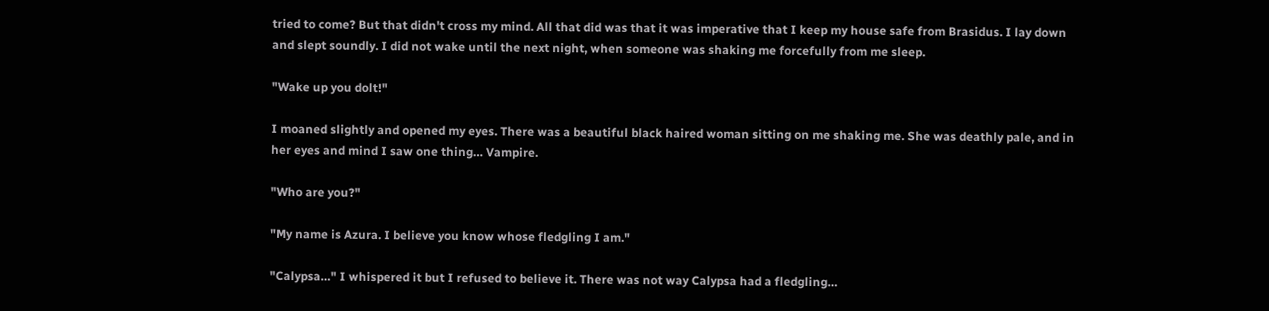tried to come? But that didn't cross my mind. All that did was that it was imperative that I keep my house safe from Brasidus. I lay down and slept soundly. I did not wake until the next night, when someone was shaking me forcefully from me sleep.

"Wake up you dolt!"

I moaned slightly and opened my eyes. There was a beautiful black haired woman sitting on me shaking me. She was deathly pale, and in her eyes and mind I saw one thing… Vampire.

"Who are you?"

"My name is Azura. I believe you know whose fledgling I am."

"Calypsa…" I whispered it but I refused to believe it. There was not way Calypsa had a fledgling…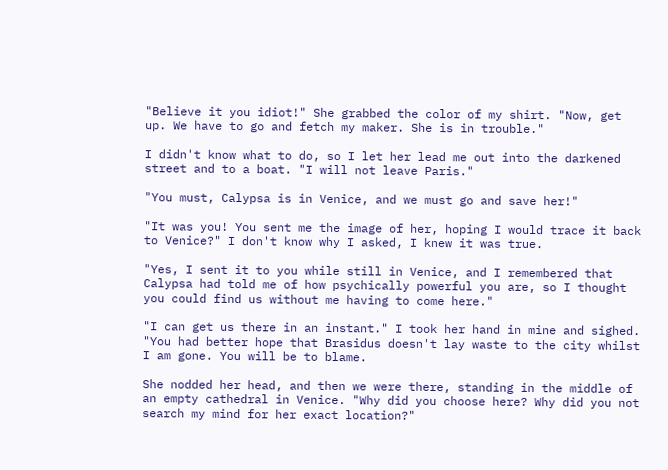"Believe it you idiot!" She grabbed the color of my shirt. "Now, get up. We have to go and fetch my maker. She is in trouble."

I didn't know what to do, so I let her lead me out into the darkened street and to a boat. "I will not leave Paris."

"You must, Calypsa is in Venice, and we must go and save her!"

"It was you! You sent me the image of her, hoping I would trace it back to Venice?" I don't know why I asked, I knew it was true.

"Yes, I sent it to you while still in Venice, and I remembered that Calypsa had told me of how psychically powerful you are, so I thought you could find us without me having to come here."

"I can get us there in an instant." I took her hand in mine and sighed. "You had better hope that Brasidus doesn't lay waste to the city whilst I am gone. You will be to blame.

She nodded her head, and then we were there, standing in the middle of an empty cathedral in Venice. "Why did you choose here? Why did you not search my mind for her exact location?"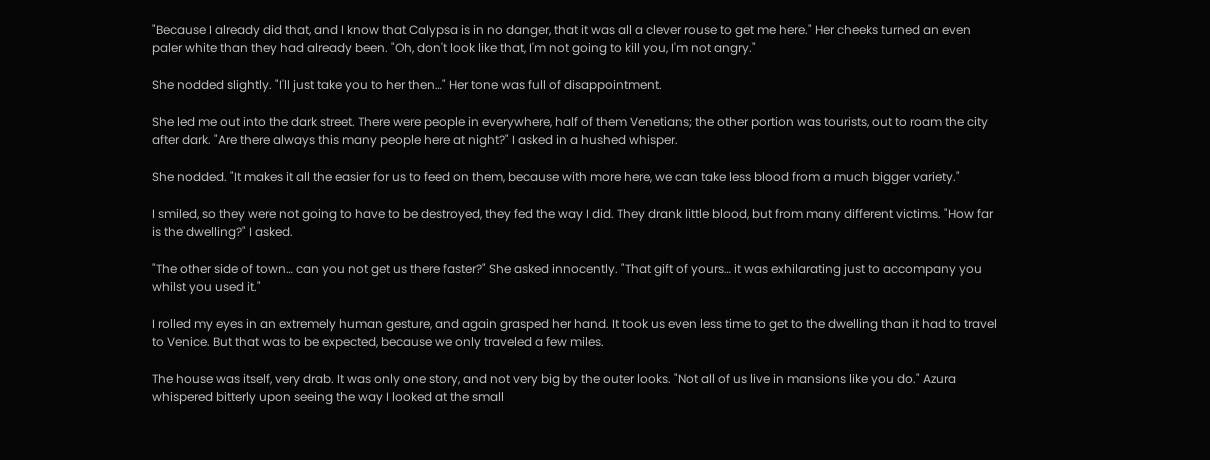"Because I already did that, and I know that Calypsa is in no danger, that it was all a clever rouse to get me here." Her cheeks turned an even paler white than they had already been. "Oh, don't look like that, I'm not going to kill you, I'm not angry."

She nodded slightly. "I'll just take you to her then…" Her tone was full of disappointment.

She led me out into the dark street. There were people in everywhere, half of them Venetians; the other portion was tourists, out to roam the city after dark. "Are there always this many people here at night?" I asked in a hushed whisper.

She nodded. "It makes it all the easier for us to feed on them, because with more here, we can take less blood from a much bigger variety."

I smiled, so they were not going to have to be destroyed, they fed the way I did. They drank little blood, but from many different victims. "How far is the dwelling?" I asked.

"The other side of town… can you not get us there faster?" She asked innocently. "That gift of yours… it was exhilarating just to accompany you whilst you used it."

I rolled my eyes in an extremely human gesture, and again grasped her hand. It took us even less time to get to the dwelling than it had to travel to Venice. But that was to be expected, because we only traveled a few miles.

The house was itself, very drab. It was only one story, and not very big by the outer looks. "Not all of us live in mansions like you do." Azura whispered bitterly upon seeing the way I looked at the small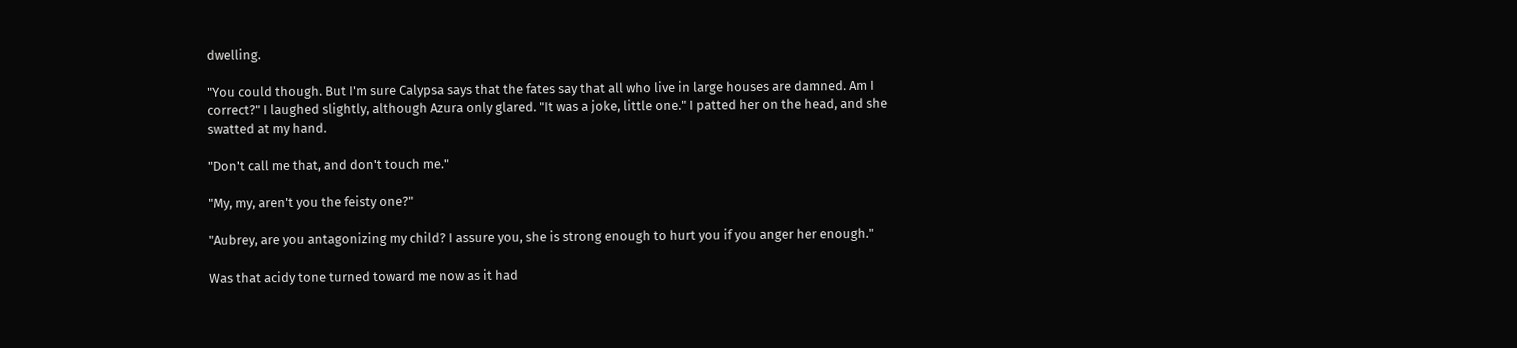dwelling.

"You could though. But I'm sure Calypsa says that the fates say that all who live in large houses are damned. Am I correct?" I laughed slightly, although Azura only glared. "It was a joke, little one." I patted her on the head, and she swatted at my hand.

"Don't call me that, and don't touch me."

"My, my, aren't you the feisty one?"

"Aubrey, are you antagonizing my child? I assure you, she is strong enough to hurt you if you anger her enough."

Was that acidy tone turned toward me now as it had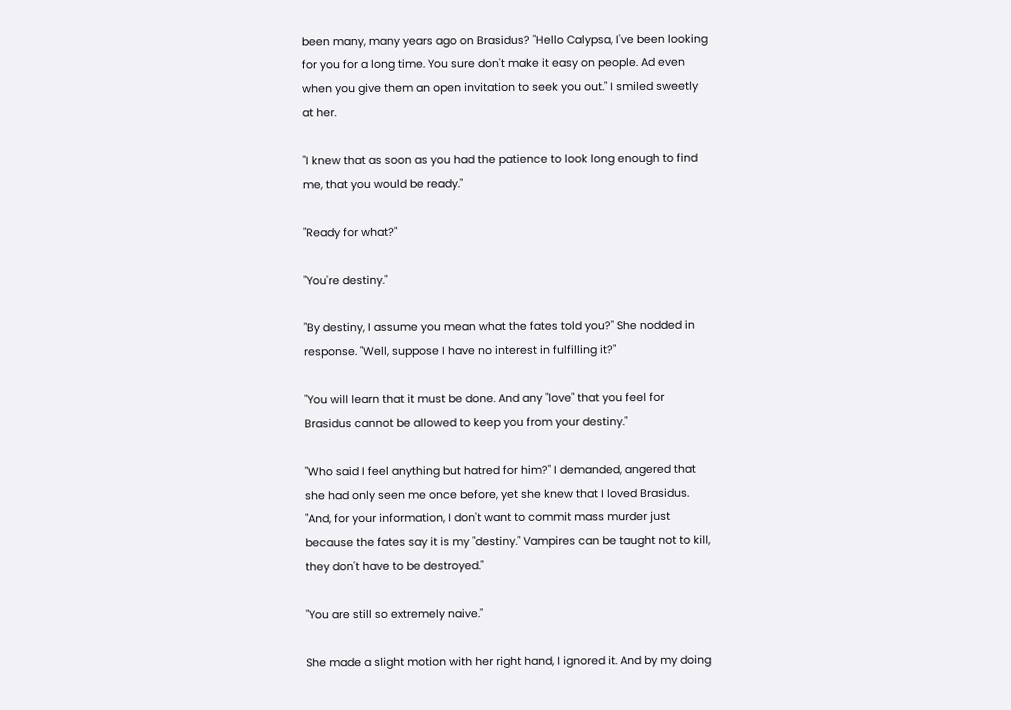been many, many years ago on Brasidus? "Hello Calypsa, I've been looking for you for a long time. You sure don't make it easy on people. Ad even when you give them an open invitation to seek you out." I smiled sweetly at her.

"I knew that as soon as you had the patience to look long enough to find me, that you would be ready."

"Ready for what?"

"You're destiny."

"By destiny, I assume you mean what the fates told you?" She nodded in response. "Well, suppose I have no interest in fulfilling it?"

"You will learn that it must be done. And any "love" that you feel for Brasidus cannot be allowed to keep you from your destiny."

"Who said I feel anything but hatred for him?" I demanded, angered that she had only seen me once before, yet she knew that I loved Brasidus. "And, for your information, I don't want to commit mass murder just because the fates say it is my "destiny." Vampires can be taught not to kill, they don't have to be destroyed."

"You are still so extremely naive."

She made a slight motion with her right hand, I ignored it. And by my doing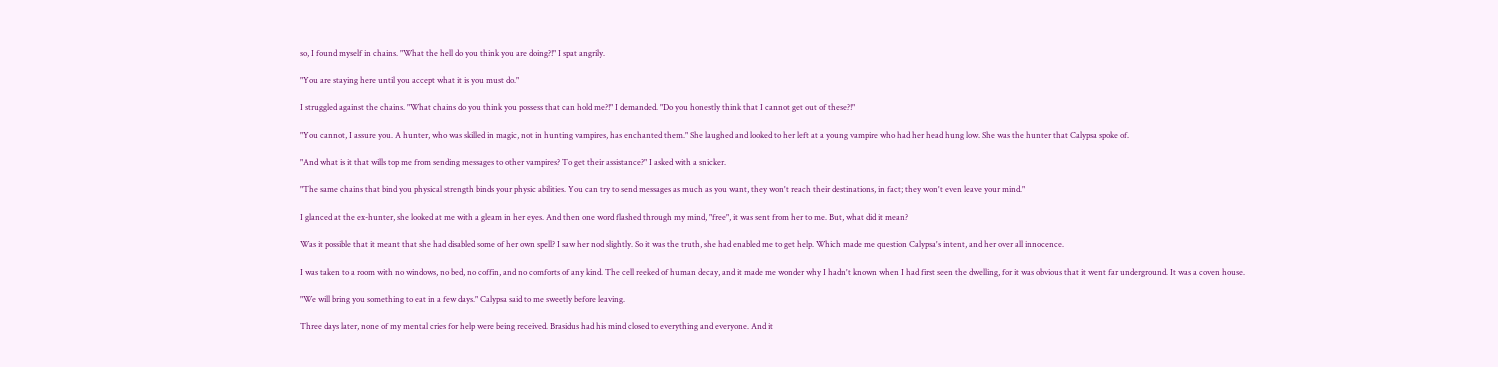so, I found myself in chains. "What the hell do you think you are doing?!" I spat angrily.

"You are staying here until you accept what it is you must do."

I struggled against the chains. "What chains do you think you possess that can hold me?!" I demanded. "Do you honestly think that I cannot get out of these?!"

"You cannot, I assure you. A hunter, who was skilled in magic, not in hunting vampires, has enchanted them." She laughed and looked to her left at a young vampire who had her head hung low. She was the hunter that Calypsa spoke of.

"And what is it that wills top me from sending messages to other vampires? To get their assistance?" I asked with a snicker.

"The same chains that bind you physical strength binds your physic abilities. You can try to send messages as much as you want, they won't reach their destinations, in fact; they won't even leave your mind."

I glanced at the ex-hunter, she looked at me with a gleam in her eyes. And then one word flashed through my mind, "free", it was sent from her to me. But, what did it mean?

Was it possible that it meant that she had disabled some of her own spell? I saw her nod slightly. So it was the truth, she had enabled me to get help. Which made me question Calypsa's intent, and her over all innocence.

I was taken to a room with no windows, no bed, no coffin, and no comforts of any kind. The cell reeked of human decay, and it made me wonder why I hadn't known when I had first seen the dwelling, for it was obvious that it went far underground. It was a coven house.

"We will bring you something to eat in a few days." Calypsa said to me sweetly before leaving.

Three days later, none of my mental cries for help were being received. Brasidus had his mind closed to everything and everyone. And it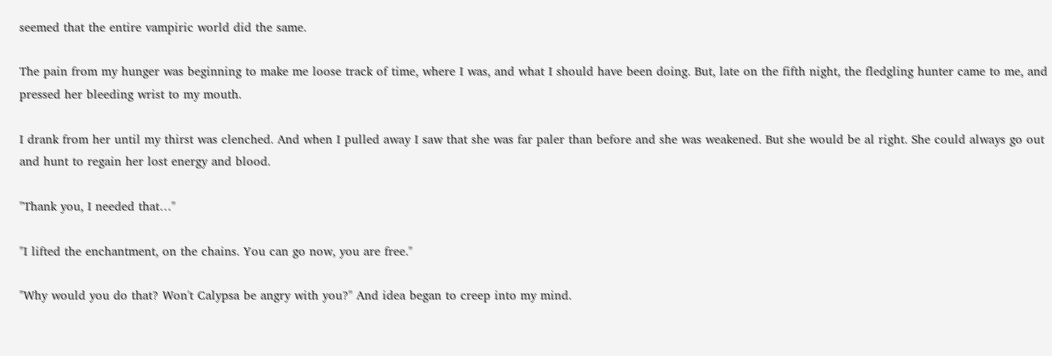seemed that the entire vampiric world did the same.

The pain from my hunger was beginning to make me loose track of time, where I was, and what I should have been doing. But, late on the fifth night, the fledgling hunter came to me, and pressed her bleeding wrist to my mouth.

I drank from her until my thirst was clenched. And when I pulled away I saw that she was far paler than before and she was weakened. But she would be al right. She could always go out and hunt to regain her lost energy and blood.

"Thank you, I needed that…"

"I lifted the enchantment, on the chains. You can go now, you are free."

"Why would you do that? Won't Calypsa be angry with you?" And idea began to creep into my mind.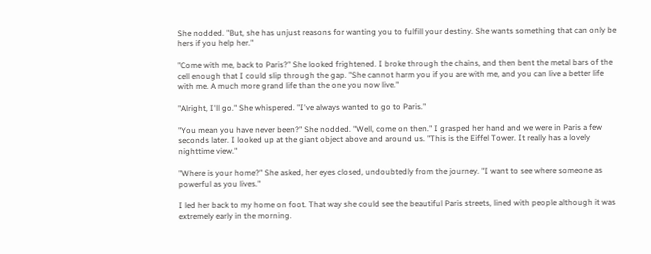She nodded. "But, she has unjust reasons for wanting you to fulfill your destiny. She wants something that can only be hers if you help her."

"Come with me, back to Paris?" She looked frightened. I broke through the chains, and then bent the metal bars of the cell enough that I could slip through the gap. "She cannot harm you if you are with me, and you can live a better life with me. A much more grand life than the one you now live."

"Alright, I'll go." She whispered. "I've always wanted to go to Paris."

"You mean you have never been?" She nodded. "Well, come on then." I grasped her hand and we were in Paris a few seconds later. I looked up at the giant object above and around us. "This is the Eiffel Tower. It really has a lovely nighttime view."

"Where is your home?" She asked, her eyes closed, undoubtedly from the journey. "I want to see where someone as powerful as you lives."

I led her back to my home on foot. That way she could see the beautiful Paris streets, lined with people although it was extremely early in the morning.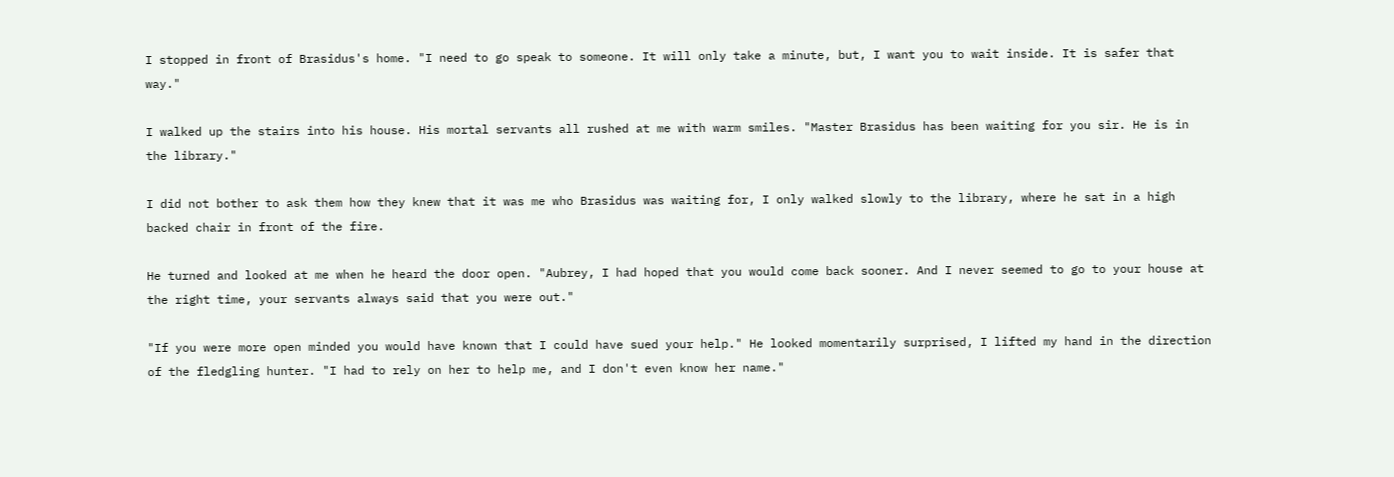I stopped in front of Brasidus's home. "I need to go speak to someone. It will only take a minute, but, I want you to wait inside. It is safer that way."

I walked up the stairs into his house. His mortal servants all rushed at me with warm smiles. "Master Brasidus has been waiting for you sir. He is in the library."

I did not bother to ask them how they knew that it was me who Brasidus was waiting for, I only walked slowly to the library, where he sat in a high backed chair in front of the fire.

He turned and looked at me when he heard the door open. "Aubrey, I had hoped that you would come back sooner. And I never seemed to go to your house at the right time, your servants always said that you were out."

"If you were more open minded you would have known that I could have sued your help." He looked momentarily surprised, I lifted my hand in the direction of the fledgling hunter. "I had to rely on her to help me, and I don't even know her name."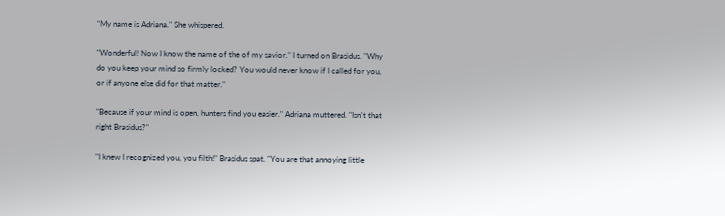"My name is Adriana." She whispered.

"Wonderful! Now I know the name of the of my savior." I turned on Brasidus. "Why do you keep your mind so firmly locked? You would never know if I called for you, or if anyone else did for that matter."

"Because if your mind is open, hunters find you easier." Adriana muttered. "Isn't that right Brasidus?"

"I knew I recognized you, you filth!" Brasidus spat. "You are that annoying little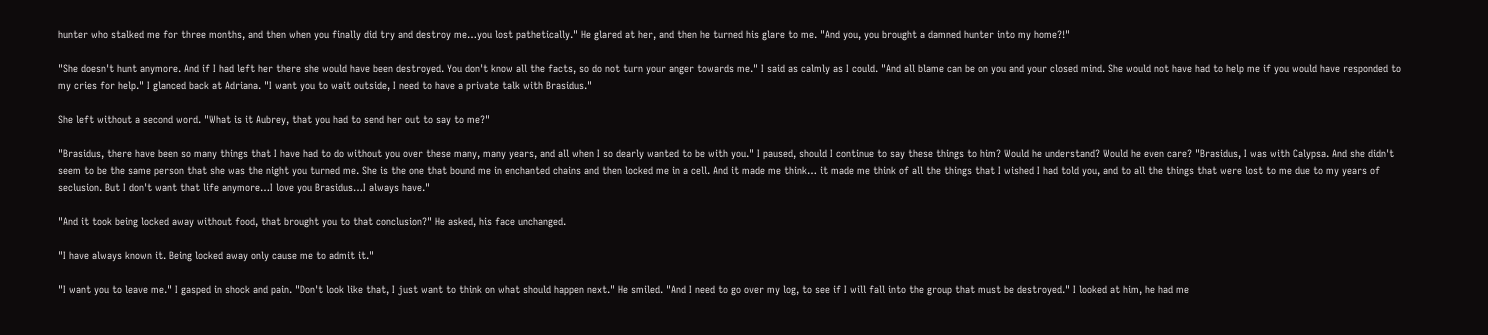hunter who stalked me for three months, and then when you finally did try and destroy me…you lost pathetically." He glared at her, and then he turned his glare to me. "And you, you brought a damned hunter into my home?!"

"She doesn't hunt anymore. And if I had left her there she would have been destroyed. You don't know all the facts, so do not turn your anger towards me." I said as calmly as I could. "And all blame can be on you and your closed mind. She would not have had to help me if you would have responded to my cries for help." I glanced back at Adriana. "I want you to wait outside, I need to have a private talk with Brasidus."

She left without a second word. "What is it Aubrey, that you had to send her out to say to me?"

"Brasidus, there have been so many things that I have had to do without you over these many, many years, and all when I so dearly wanted to be with you." I paused, should I continue to say these things to him? Would he understand? Would he even care? "Brasidus, I was with Calypsa. And she didn't seem to be the same person that she was the night you turned me. She is the one that bound me in enchanted chains and then locked me in a cell. And it made me think… it made me think of all the things that I wished I had told you, and to all the things that were lost to me due to my years of seclusion. But I don't want that life anymore…I love you Brasidus…I always have."

"And it took being locked away without food, that brought you to that conclusion?" He asked, his face unchanged.

"I have always known it. Being locked away only cause me to admit it."

"I want you to leave me." I gasped in shock and pain. "Don't look like that, I just want to think on what should happen next." He smiled. "And I need to go over my log, to see if I will fall into the group that must be destroyed." I looked at him, he had me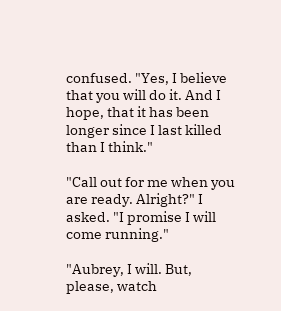confused. "Yes, I believe that you will do it. And I hope, that it has been longer since I last killed than I think."

"Call out for me when you are ready. Alright?" I asked. "I promise I will come running."

"Aubrey, I will. But, please, watch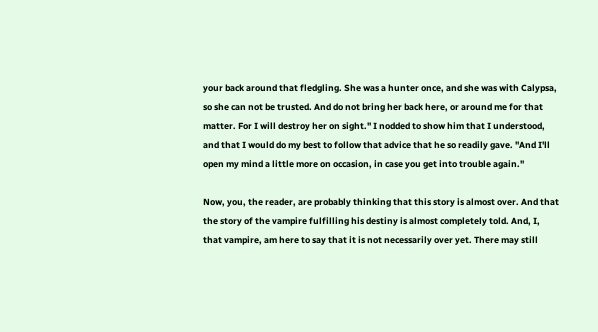your back around that fledgling. She was a hunter once, and she was with Calypsa, so she can not be trusted. And do not bring her back here, or around me for that matter. For I will destroy her on sight." I nodded to show him that I understood, and that I would do my best to follow that advice that he so readily gave. "And I'll open my mind a little more on occasion, in case you get into trouble again."

Now, you, the reader, are probably thinking that this story is almost over. And that the story of the vampire fulfilling his destiny is almost completely told. And, I, that vampire, am here to say that it is not necessarily over yet. There may still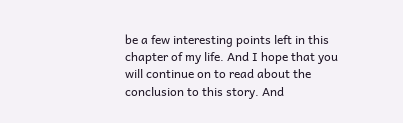be a few interesting points left in this chapter of my life. And I hope that you will continue on to read about the conclusion to this story. And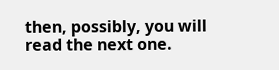then, possibly, you will read the next one.